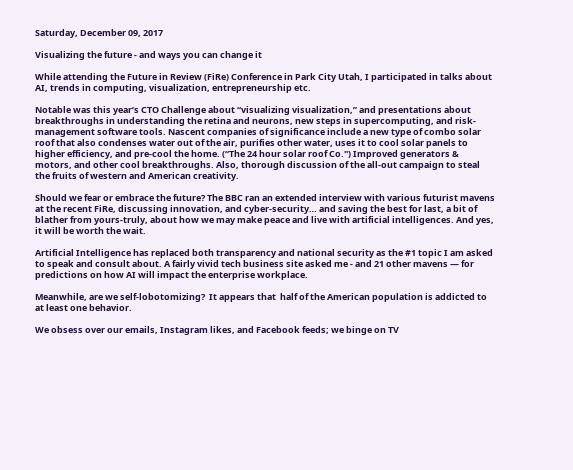Saturday, December 09, 2017

Visualizing the future - and ways you can change it

While attending the Future in Review (FiRe) Conference in Park City Utah, I participated in talks about AI, trends in computing, visualization, entrepreneurship etc.

Notable was this year’s CTO Challenge about “visualizing visualization,” and presentations about breakthroughs in understanding the retina and neurons, new steps in supercomputing, and risk-management software tools. Nascent companies of significance include a new type of combo solar roof that also condenses water out of the air, purifies other water, uses it to cool solar panels to higher efficiency, and pre-cool the home. (“The 24 hour solar roof Co.") Improved generators & motors, and other cool breakthroughs. Also, thorough discussion of the all-out campaign to steal the fruits of western and American creativity.

Should we fear or embrace the future? The BBC ran an extended interview with various futurist mavens at the recent FiRe, discussing innovation, and cyber-security… and saving the best for last, a bit of blather from yours-truly, about how we may make peace and live with artificial intelligences. And yes, it will be worth the wait.

Artificial Intelligence has replaced both transparency and national security as the #1 topic I am asked to speak and consult about. A fairly vivid tech business site asked me - and 21 other mavens — for predictions on how AI will impact the enterprise workplace.

Meanwhile, are we self-lobotomizing?  It appears that  half of the American population is addicted to at least one behavior.

We obsess over our emails, Instagram likes, and Facebook feeds; we binge on TV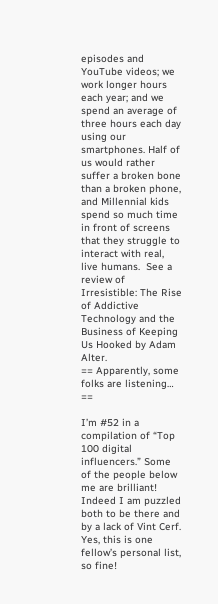episodes and YouTube videos; we work longer hours each year; and we spend an average of three hours each day using our smartphones. Half of us would rather suffer a broken bone than a broken phone, and Millennial kids spend so much time in front of screens that they struggle to interact with real, live humans.  See a review of Irresistible: The Rise of Addictive Technology and the Business of Keeping Us Hooked by Adam Alter.
== Apparently, some folks are listening… ==

I’m #52 in a compilation of “Top 100 digital influencers.” Some of the people below me are brilliant! Indeed I am puzzled both to be there and by a lack of Vint Cerf.  Yes, this is one fellow’s personal list, so fine!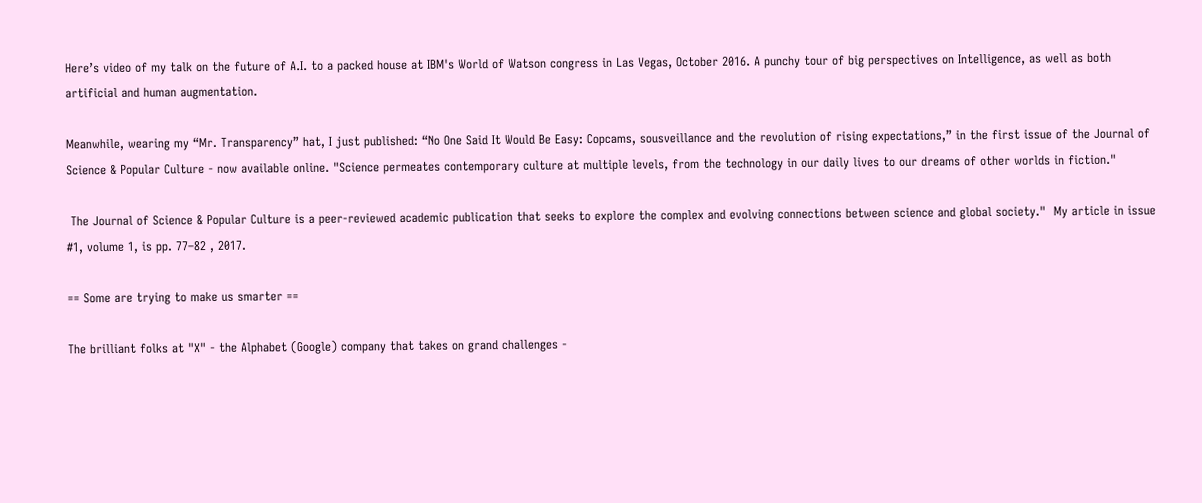Here’s video of my talk on the future of A.I. to a packed house at IBM's World of Watson congress in Las Vegas, October 2016. A punchy tour of big perspectives on Intelligence, as well as both artificial and human augmentation.

Meanwhile, wearing my “Mr. Transparency” hat, I just published: “No One Said It Would Be Easy: Copcams, sousveillance and the revolution of rising expectations,” in the first issue of the Journal of Science & Popular Culture - now available online. "Science permeates contemporary culture at multiple levels, from the technology in our daily lives to our dreams of other worlds in fiction."

 The Journal of Science & Popular Culture is a peer-reviewed academic publication that seeks to explore the complex and evolving connections between science and global society."  My article in issue #1, volume 1, is pp. 77–82 , 2017.

== Some are trying to make us smarter ==

The brilliant folks at "X" - the Alphabet (Google) company that takes on grand challenges -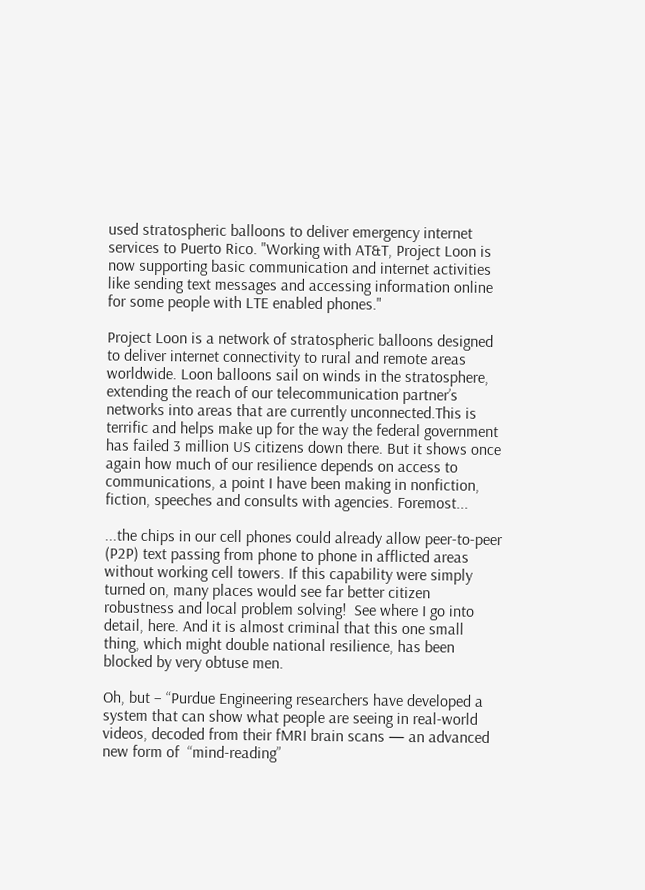used stratospheric balloons to deliver emergency internet services to Puerto Rico. "Working with AT&T, Project Loon is now supporting basic communication and internet activities like sending text messages and accessing information online for some people with LTE enabled phones."

Project Loon is a network of stratospheric balloons designed to deliver internet connectivity to rural and remote areas worldwide. Loon balloons sail on winds in the stratosphere, extending the reach of our telecommunication partner’s networks into areas that are currently unconnected.This is terrific and helps make up for the way the federal government has failed 3 million US citizens down there. But it shows once again how much of our resilience depends on access to communications, a point I have been making in nonfiction, fiction, speeches and consults with agencies. Foremost...

...the chips in our cell phones could already allow peer-to-peer (P2P) text passing from phone to phone in afflicted areas without working cell towers. If this capability were simply turned on, many places would see far better citizen robustness and local problem solving!  See where I go into detail, here. And it is almost criminal that this one small thing, which might double national resilience, has been blocked by very obtuse men.

Oh, but – “Purdue Engineering researchers have developed a system that can show what people are seeing in real-world videos, decoded from their fMRI brain scans — an advanced new form of  “mind-reading”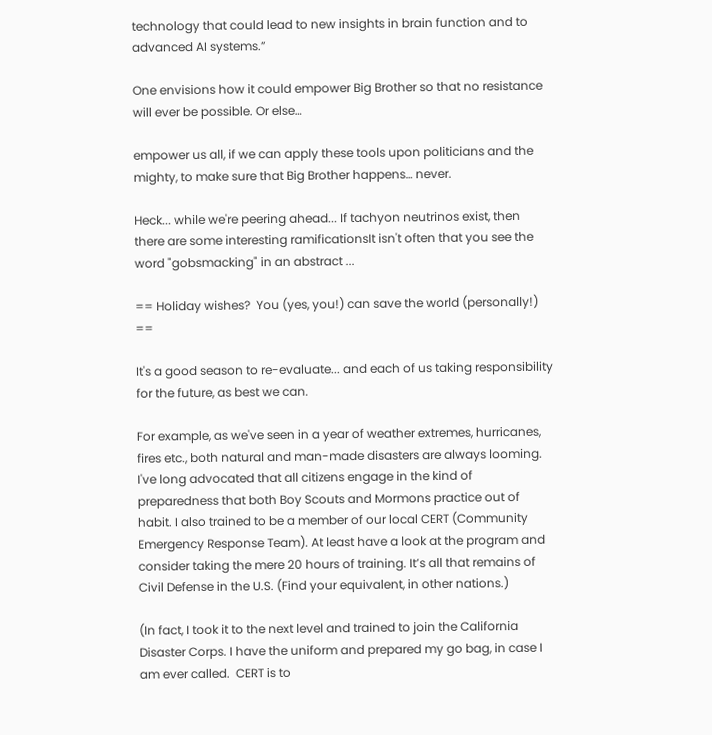technology that could lead to new insights in brain function and to advanced AI systems.”

One envisions how it could empower Big Brother so that no resistance will ever be possible. Or else…

empower us all, if we can apply these tools upon politicians and the mighty, to make sure that Big Brother happens… never.

Heck... while we're peering ahead... If tachyon neutrinos exist, then there are some interesting ramificationsIt isn't often that you see the word "gobsmacking" in an abstract ...

== Holiday wishes?  You (yes, you!) can save the world (personally!) ==

It's a good season to re-evaluate... and each of us taking responsibility for the future, as best we can.

For example, as we've seen in a year of weather extremes, hurricanes, fires etc., both natural and man-made disasters are always looming. I've long advocated that all citizens engage in the kind of preparedness that both Boy Scouts and Mormons practice out of habit. I also trained to be a member of our local CERT (Community Emergency Response Team). At least have a look at the program and consider taking the mere 20 hours of training. It’s all that remains of Civil Defense in the U.S. (Find your equivalent, in other nations.)

(In fact, I took it to the next level and trained to join the California Disaster Corps. I have the uniform and prepared my go bag, in case I am ever called.  CERT is to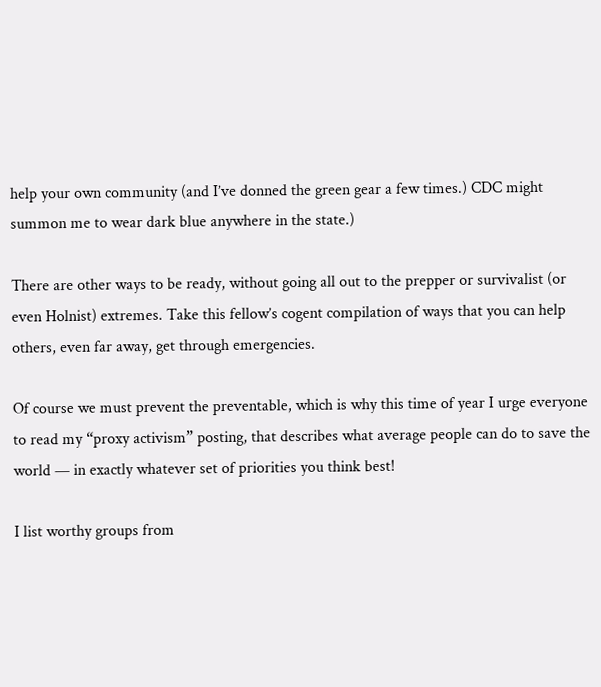help your own community (and I’ve donned the green gear a few times.) CDC might summon me to wear dark blue anywhere in the state.)

There are other ways to be ready, without going all out to the prepper or survivalist (or even Holnist) extremes. Take this fellow’s cogent compilation of ways that you can help others, even far away, get through emergencies.

Of course we must prevent the preventable, which is why this time of year I urge everyone to read my “proxy activism” posting, that describes what average people can do to save the world — in exactly whatever set of priorities you think best!

I list worthy groups from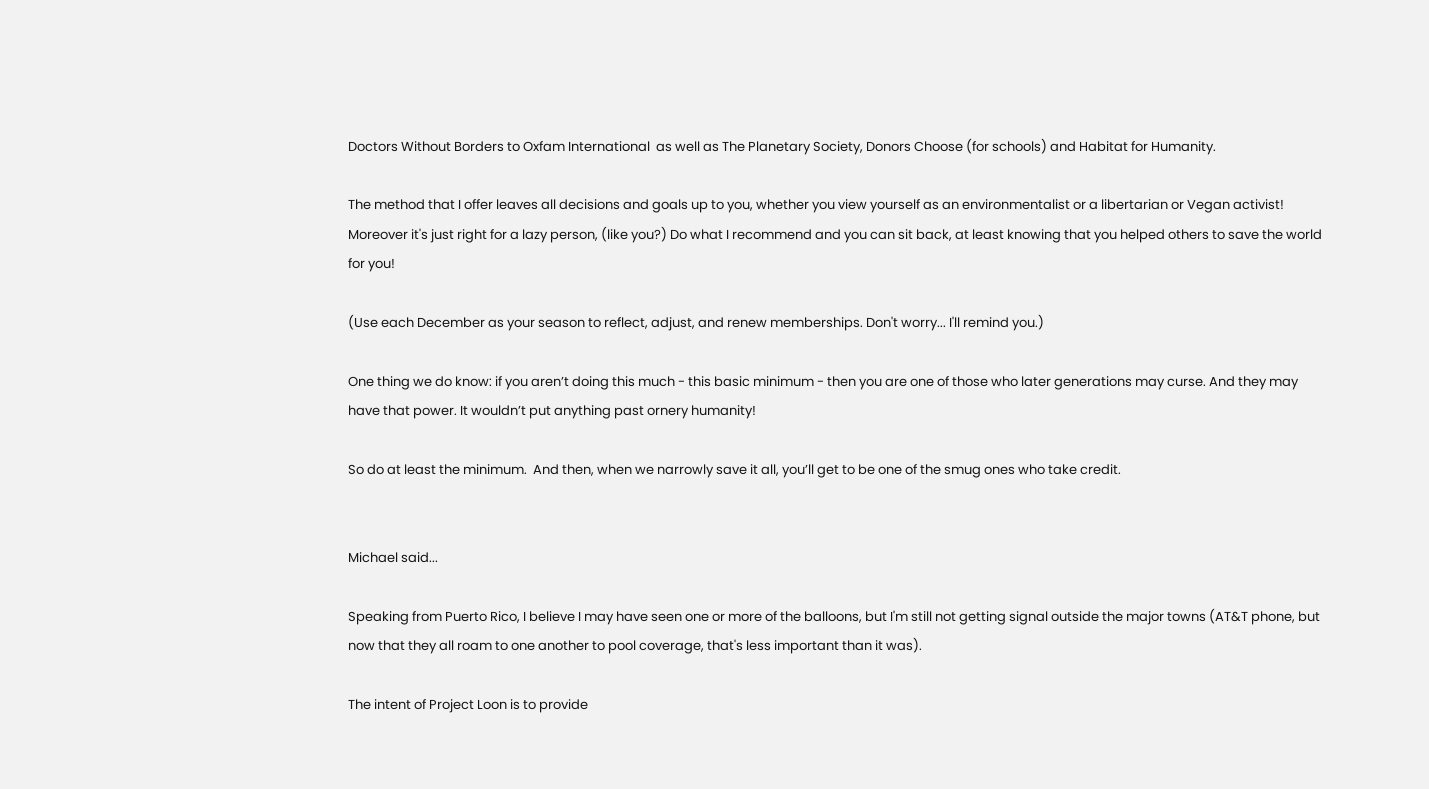Doctors Without Borders to Oxfam International  as well as The Planetary Society, Donors Choose (for schools) and Habitat for Humanity.

The method that I offer leaves all decisions and goals up to you, whether you view yourself as an environmentalist or a libertarian or Vegan activist! Moreover it's just right for a lazy person, (like you?) Do what I recommend and you can sit back, at least knowing that you helped others to save the world for you!

(Use each December as your season to reflect, adjust, and renew memberships. Don't worry... I'll remind you.)

One thing we do know: if you aren’t doing this much - this basic minimum - then you are one of those who later generations may curse. And they may have that power. It wouldn’t put anything past ornery humanity!

So do at least the minimum.  And then, when we narrowly save it all, you’ll get to be one of the smug ones who take credit.


Michael said...

Speaking from Puerto Rico, I believe I may have seen one or more of the balloons, but I'm still not getting signal outside the major towns (AT&T phone, but now that they all roam to one another to pool coverage, that's less important than it was).

The intent of Project Loon is to provide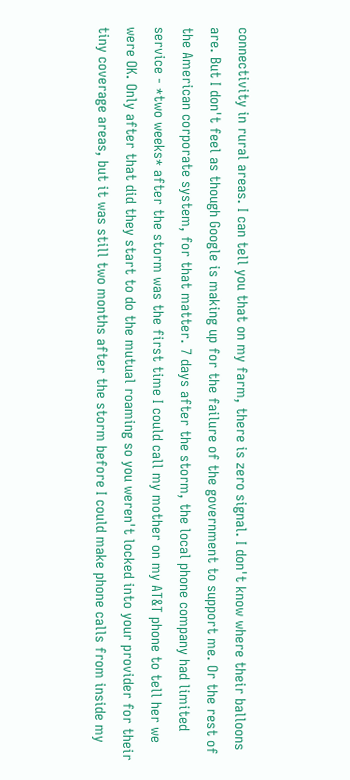connectivity in rural areas. I can tell you that on my farm, there is zero signal. I don't know where their balloons are. But I don't feel as though Google is making up for the failure of the government to support me. Or the rest of the American corporate system, for that matter. 7 days after the storm, the local phone company had limited service - *two weeks* after the storm was the first time I could call my mother on my AT&T phone to tell her we were OK. Only after that did they start to do the mutual roaming so you weren't locked into your provider for their tiny coverage areas, but it was still two months after the storm before I could make phone calls from inside my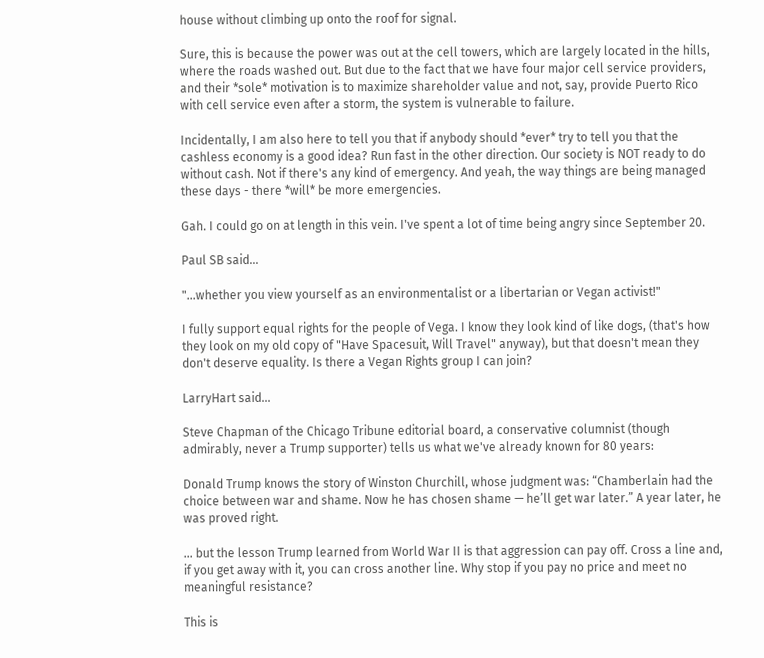house without climbing up onto the roof for signal.

Sure, this is because the power was out at the cell towers, which are largely located in the hills, where the roads washed out. But due to the fact that we have four major cell service providers, and their *sole* motivation is to maximize shareholder value and not, say, provide Puerto Rico with cell service even after a storm, the system is vulnerable to failure.

Incidentally, I am also here to tell you that if anybody should *ever* try to tell you that the cashless economy is a good idea? Run fast in the other direction. Our society is NOT ready to do without cash. Not if there's any kind of emergency. And yeah, the way things are being managed these days - there *will* be more emergencies.

Gah. I could go on at length in this vein. I've spent a lot of time being angry since September 20.

Paul SB said...

"...whether you view yourself as an environmentalist or a libertarian or Vegan activist!"

I fully support equal rights for the people of Vega. I know they look kind of like dogs, (that's how they look on my old copy of "Have Spacesuit, Will Travel" anyway), but that doesn't mean they don't deserve equality. Is there a Vegan Rights group I can join?

LarryHart said...

Steve Chapman of the Chicago Tribune editorial board, a conservative columnist (though admirably, never a Trump supporter) tells us what we've already known for 80 years:

Donald Trump knows the story of Winston Churchill, whose judgment was: “Chamberlain had the choice between war and shame. Now he has chosen shame — he’ll get war later.” A year later, he was proved right.

... but the lesson Trump learned from World War II is that aggression can pay off. Cross a line and, if you get away with it, you can cross another line. Why stop if you pay no price and meet no meaningful resistance?

This is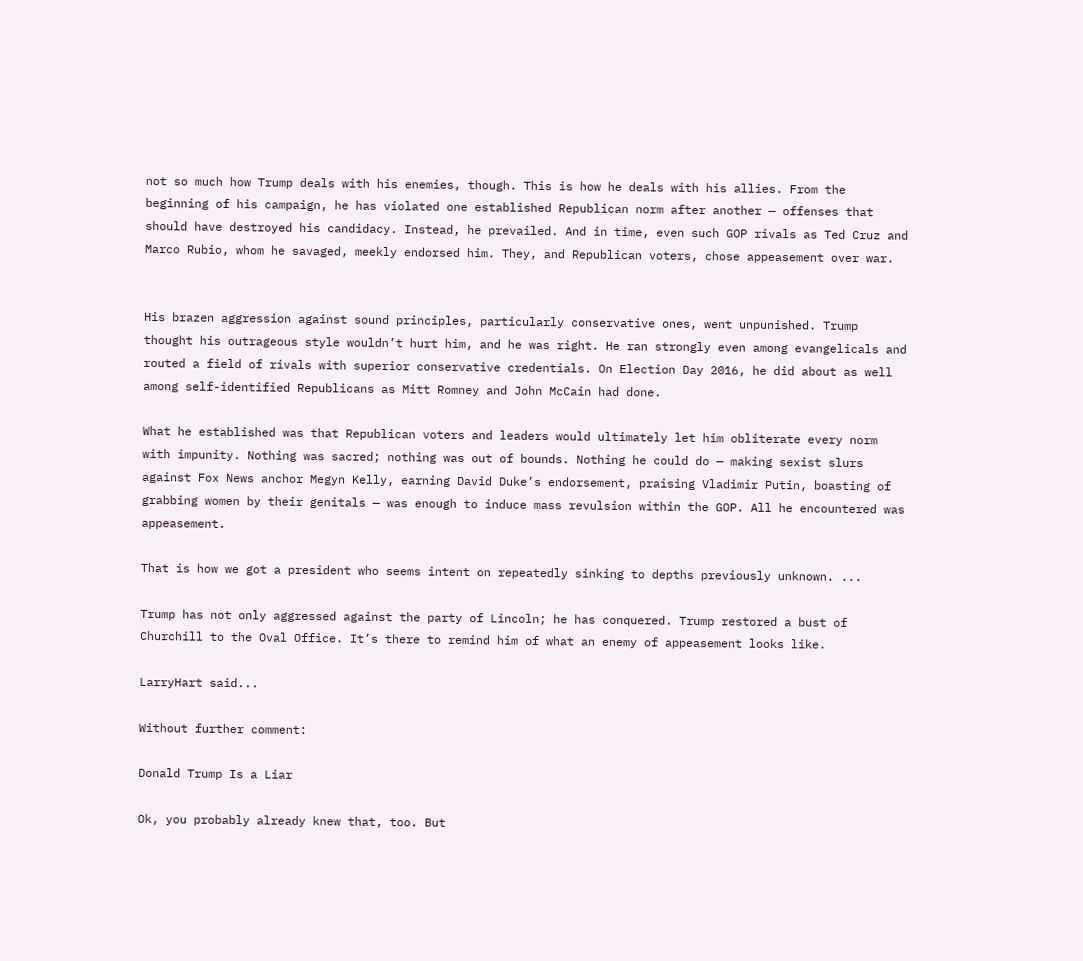not so much how Trump deals with his enemies, though. This is how he deals with his allies. From the beginning of his campaign, he has violated one established Republican norm after another — offenses that should have destroyed his candidacy. Instead, he prevailed. And in time, even such GOP rivals as Ted Cruz and Marco Rubio, whom he savaged, meekly endorsed him. They, and Republican voters, chose appeasement over war.


His brazen aggression against sound principles, particularly conservative ones, went unpunished. Trump thought his outrageous style wouldn’t hurt him, and he was right. He ran strongly even among evangelicals and routed a field of rivals with superior conservative credentials. On Election Day 2016, he did about as well among self-identified Republicans as Mitt Romney and John McCain had done.

What he established was that Republican voters and leaders would ultimately let him obliterate every norm with impunity. Nothing was sacred; nothing was out of bounds. Nothing he could do — making sexist slurs against Fox News anchor Megyn Kelly, earning David Duke’s endorsement, praising Vladimir Putin, boasting of grabbing women by their genitals — was enough to induce mass revulsion within the GOP. All he encountered was appeasement.

That is how we got a president who seems intent on repeatedly sinking to depths previously unknown. ...

Trump has not only aggressed against the party of Lincoln; he has conquered. Trump restored a bust of Churchill to the Oval Office. It’s there to remind him of what an enemy of appeasement looks like.

LarryHart said...

Without further comment:

Donald Trump Is a Liar

Ok, you probably already knew that, too. But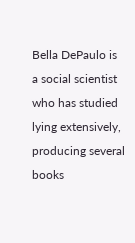Bella DePaulo is a social scientist who has studied lying extensively, producing several books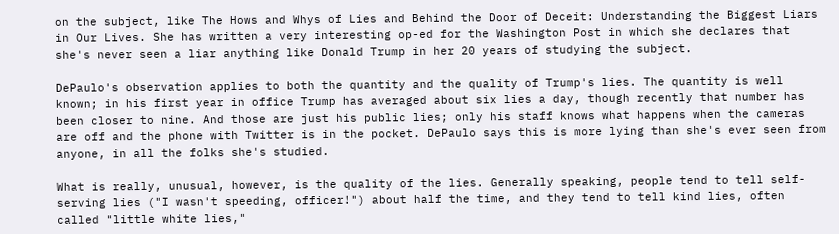on the subject, like The Hows and Whys of Lies and Behind the Door of Deceit: Understanding the Biggest Liars in Our Lives. She has written a very interesting op-ed for the Washington Post in which she declares that she's never seen a liar anything like Donald Trump in her 20 years of studying the subject.

DePaulo's observation applies to both the quantity and the quality of Trump's lies. The quantity is well known; in his first year in office Trump has averaged about six lies a day, though recently that number has been closer to nine. And those are just his public lies; only his staff knows what happens when the cameras are off and the phone with Twitter is in the pocket. DePaulo says this is more lying than she's ever seen from anyone, in all the folks she's studied.

What is really, unusual, however, is the quality of the lies. Generally speaking, people tend to tell self-serving lies ("I wasn't speeding, officer!") about half the time, and they tend to tell kind lies, often called "little white lies,"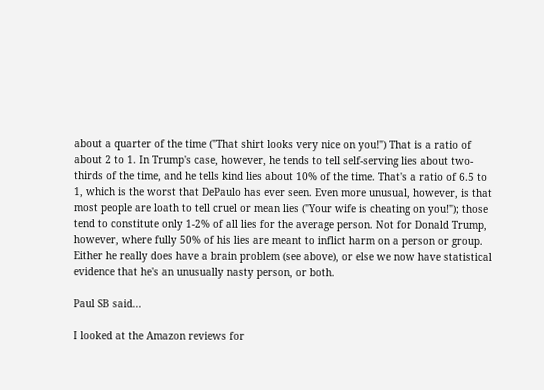about a quarter of the time ("That shirt looks very nice on you!") That is a ratio of about 2 to 1. In Trump's case, however, he tends to tell self-serving lies about two-thirds of the time, and he tells kind lies about 10% of the time. That's a ratio of 6.5 to 1, which is the worst that DePaulo has ever seen. Even more unusual, however, is that most people are loath to tell cruel or mean lies ("Your wife is cheating on you!"); those tend to constitute only 1-2% of all lies for the average person. Not for Donald Trump, however, where fully 50% of his lies are meant to inflict harm on a person or group. Either he really does have a brain problem (see above), or else we now have statistical evidence that he's an unusually nasty person, or both.

Paul SB said...

I looked at the Amazon reviews for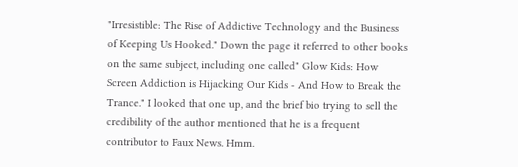"Irresistible: The Rise of Addictive Technology and the Business of Keeping Us Hooked." Down the page it referred to other books on the same subject, including one called" Glow Kids: How Screen Addiction is Hijacking Our Kids - And How to Break the Trance." I looked that one up, and the brief bio trying to sell the credibility of the author mentioned that he is a frequent contributor to Faux News. Hmm.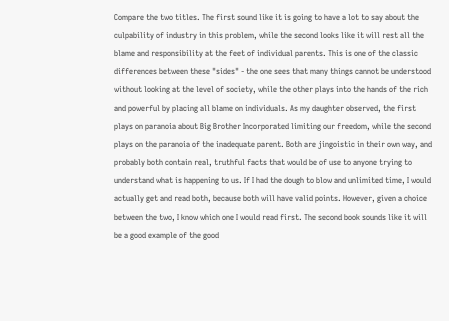Compare the two titles. The first sound like it is going to have a lot to say about the culpability of industry in this problem, while the second looks like it will rest all the blame and responsibility at the feet of individual parents. This is one of the classic differences between these "sides" - the one sees that many things cannot be understood without looking at the level of society, while the other plays into the hands of the rich and powerful by placing all blame on individuals. As my daughter observed, the first plays on paranoia about Big Brother Incorporated limiting our freedom, while the second plays on the paranoia of the inadequate parent. Both are jingoistic in their own way, and probably both contain real, truthful facts that would be of use to anyone trying to understand what is happening to us. If I had the dough to blow and unlimited time, I would actually get and read both, because both will have valid points. However, given a choice between the two, I know which one I would read first. The second book sounds like it will be a good example of the good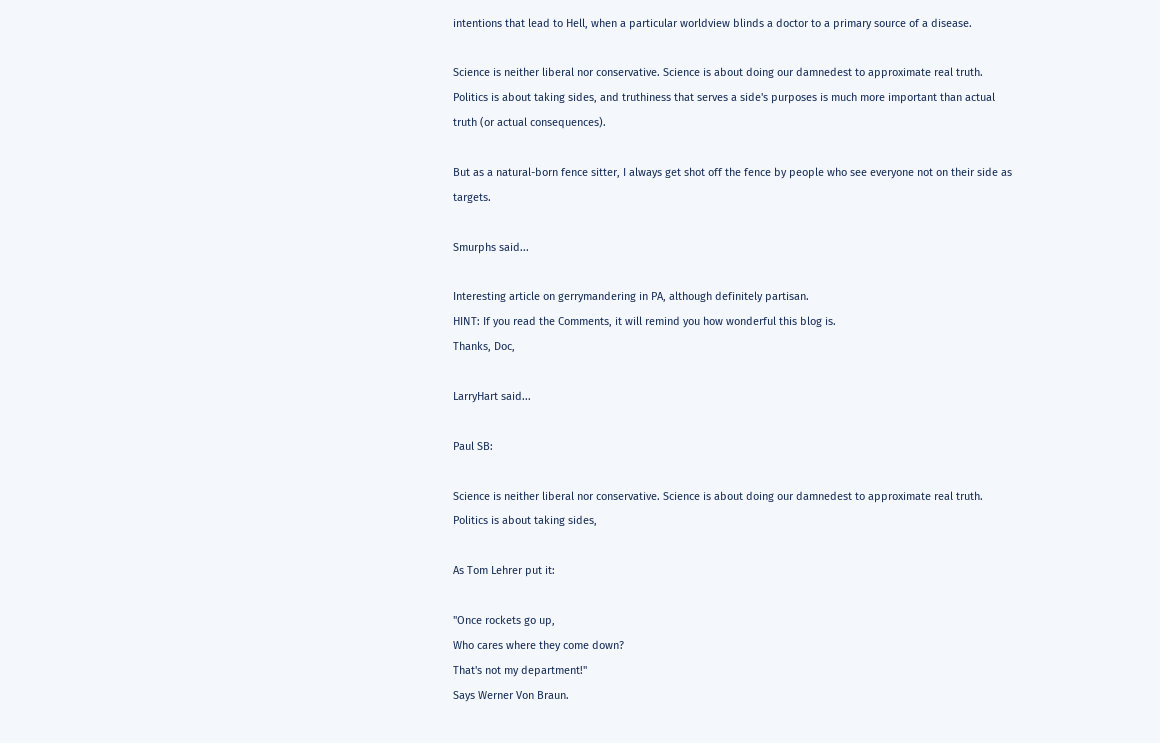intentions that lead to Hell, when a particular worldview blinds a doctor to a primary source of a disease.

Science is neither liberal nor conservative. Science is about doing our damnedest to approximate real truth. Politics is about taking sides, and truthiness that serves a side's purposes is much more important than actual truth (or actual consequences).

But as a natural-born fence sitter, I always get shot off the fence by people who see everyone not on their side as targets.

Smurphs said...

Interesting article on gerrymandering in PA, although definitely partisan.
HINT: If you read the Comments, it will remind you how wonderful this blog is.
Thanks, Doc,

LarryHart said...

Paul SB:

Science is neither liberal nor conservative. Science is about doing our damnedest to approximate real truth. Politics is about taking sides,

As Tom Lehrer put it:

"Once rockets go up,
Who cares where they come down?
That's not my department!"
Says Werner Von Braun.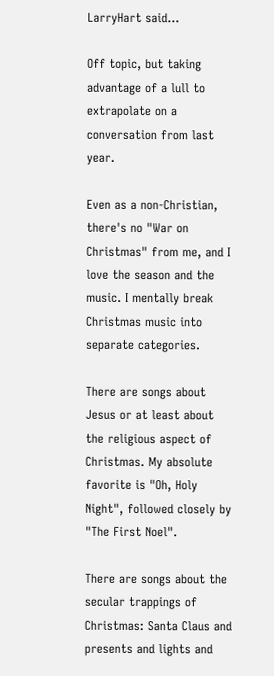LarryHart said...

Off topic, but taking advantage of a lull to extrapolate on a conversation from last year.

Even as a non-Christian, there's no "War on Christmas" from me, and I love the season and the music. I mentally break Christmas music into separate categories.

There are songs about Jesus or at least about the religious aspect of Christmas. My absolute favorite is "Oh, Holy Night", followed closely by "The First Noel".

There are songs about the secular trappings of Christmas: Santa Claus and presents and lights and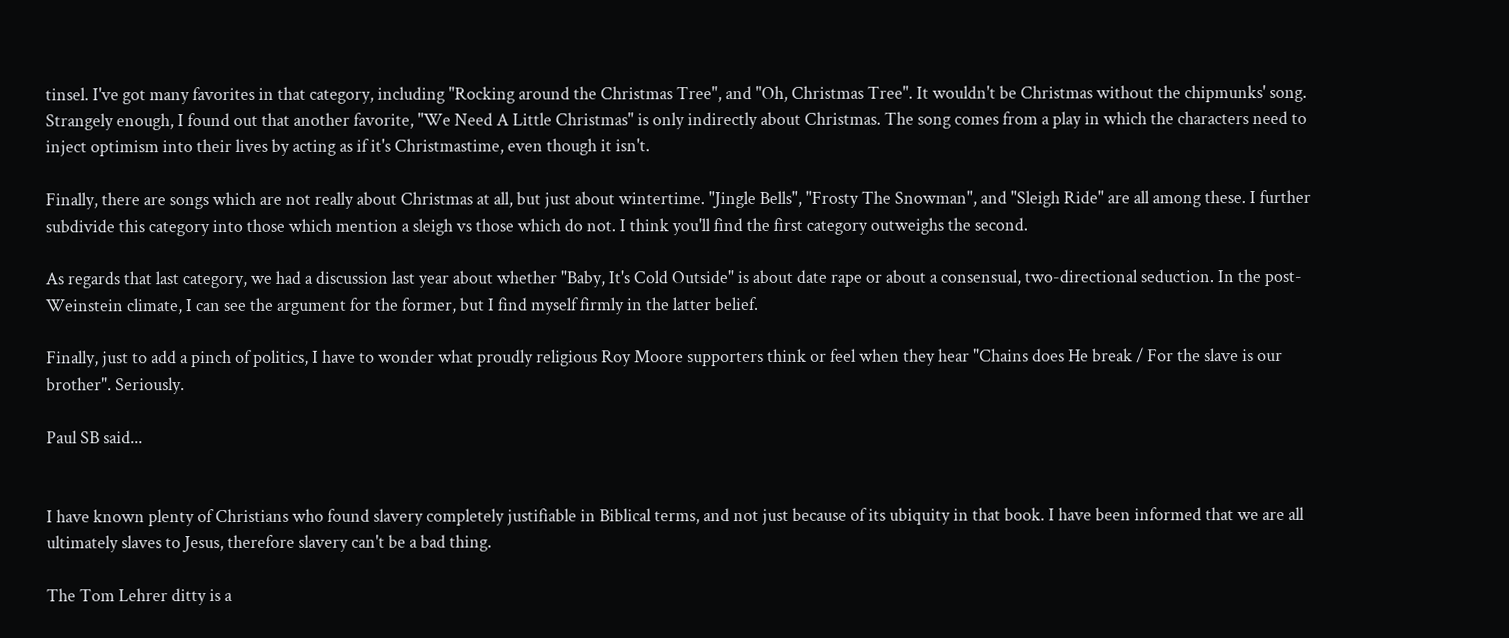tinsel. I've got many favorites in that category, including "Rocking around the Christmas Tree", and "Oh, Christmas Tree". It wouldn't be Christmas without the chipmunks' song. Strangely enough, I found out that another favorite, "We Need A Little Christmas" is only indirectly about Christmas. The song comes from a play in which the characters need to inject optimism into their lives by acting as if it's Christmastime, even though it isn't.

Finally, there are songs which are not really about Christmas at all, but just about wintertime. "Jingle Bells", "Frosty The Snowman", and "Sleigh Ride" are all among these. I further subdivide this category into those which mention a sleigh vs those which do not. I think you'll find the first category outweighs the second.

As regards that last category, we had a discussion last year about whether "Baby, It's Cold Outside" is about date rape or about a consensual, two-directional seduction. In the post-Weinstein climate, I can see the argument for the former, but I find myself firmly in the latter belief.

Finally, just to add a pinch of politics, I have to wonder what proudly religious Roy Moore supporters think or feel when they hear "Chains does He break / For the slave is our brother". Seriously.

Paul SB said...


I have known plenty of Christians who found slavery completely justifiable in Biblical terms, and not just because of its ubiquity in that book. I have been informed that we are all ultimately slaves to Jesus, therefore slavery can't be a bad thing.

The Tom Lehrer ditty is a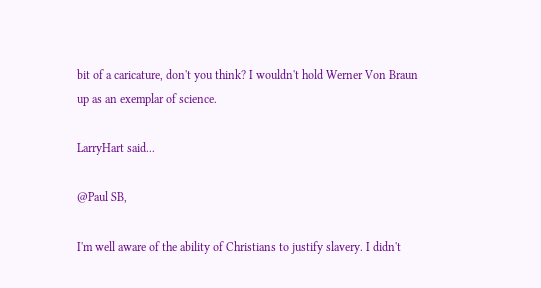bit of a caricature, don't you think? I wouldn't hold Werner Von Braun up as an exemplar of science.

LarryHart said...

@Paul SB,

I'm well aware of the ability of Christians to justify slavery. I didn't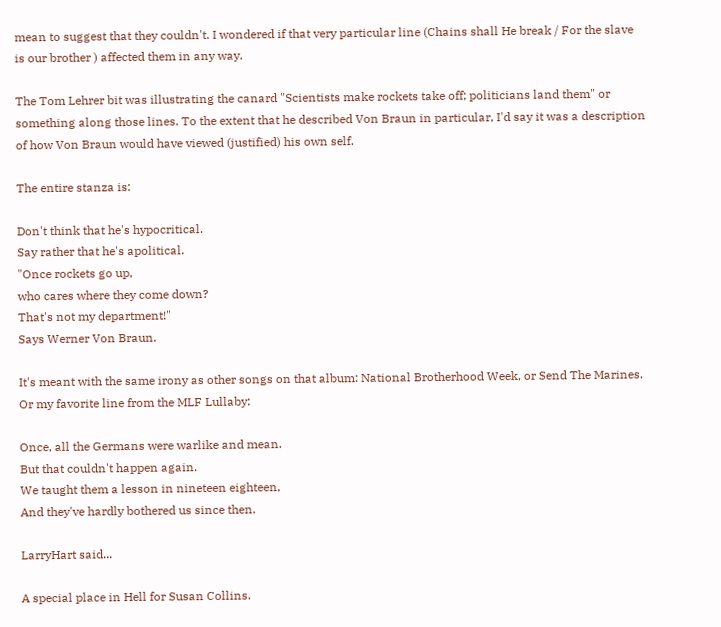mean to suggest that they couldn't. I wondered if that very particular line (Chains shall He break / For the slave is our brother ) affected them in any way.

The Tom Lehrer bit was illustrating the canard "Scientists make rockets take off; politicians land them" or something along those lines. To the extent that he described Von Braun in particular, I'd say it was a description of how Von Braun would have viewed (justified) his own self.

The entire stanza is:

Don't think that he's hypocritical.
Say rather that he's apolitical.
"Once rockets go up,
who cares where they come down?
That's not my department!"
Says Werner Von Braun.

It's meant with the same irony as other songs on that album: National Brotherhood Week, or Send The Marines. Or my favorite line from the MLF Lullaby:

Once, all the Germans were warlike and mean.
But that couldn't happen again.
We taught them a lesson in nineteen eighteen,
And they've hardly bothered us since then.

LarryHart said...

A special place in Hell for Susan Collins.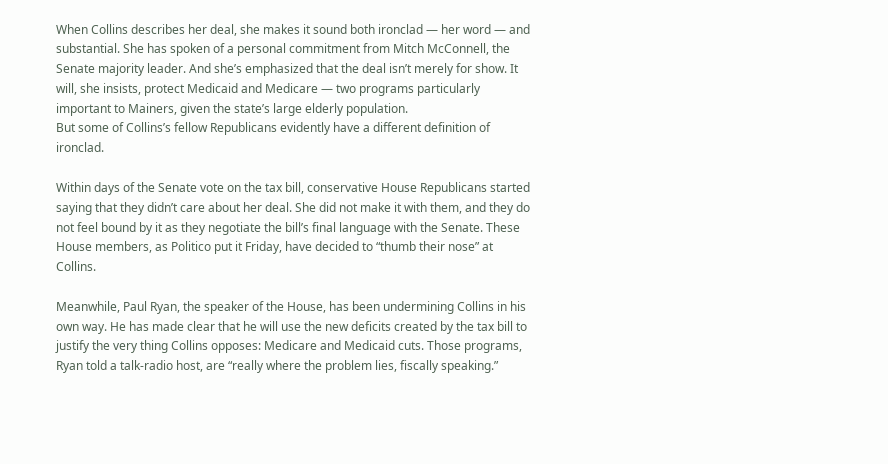When Collins describes her deal, she makes it sound both ironclad — her word — and substantial. She has spoken of a personal commitment from Mitch McConnell, the Senate majority leader. And she’s emphasized that the deal isn’t merely for show. It will, she insists, protect Medicaid and Medicare — two programs particularly important to Mainers, given the state’s large elderly population.
But some of Collins’s fellow Republicans evidently have a different definition of ironclad.

Within days of the Senate vote on the tax bill, conservative House Republicans started saying that they didn’t care about her deal. She did not make it with them, and they do not feel bound by it as they negotiate the bill’s final language with the Senate. These House members, as Politico put it Friday, have decided to “thumb their nose” at Collins.

Meanwhile, Paul Ryan, the speaker of the House, has been undermining Collins in his own way. He has made clear that he will use the new deficits created by the tax bill to justify the very thing Collins opposes: Medicare and Medicaid cuts. Those programs, Ryan told a talk-radio host, are “really where the problem lies, fiscally speaking.”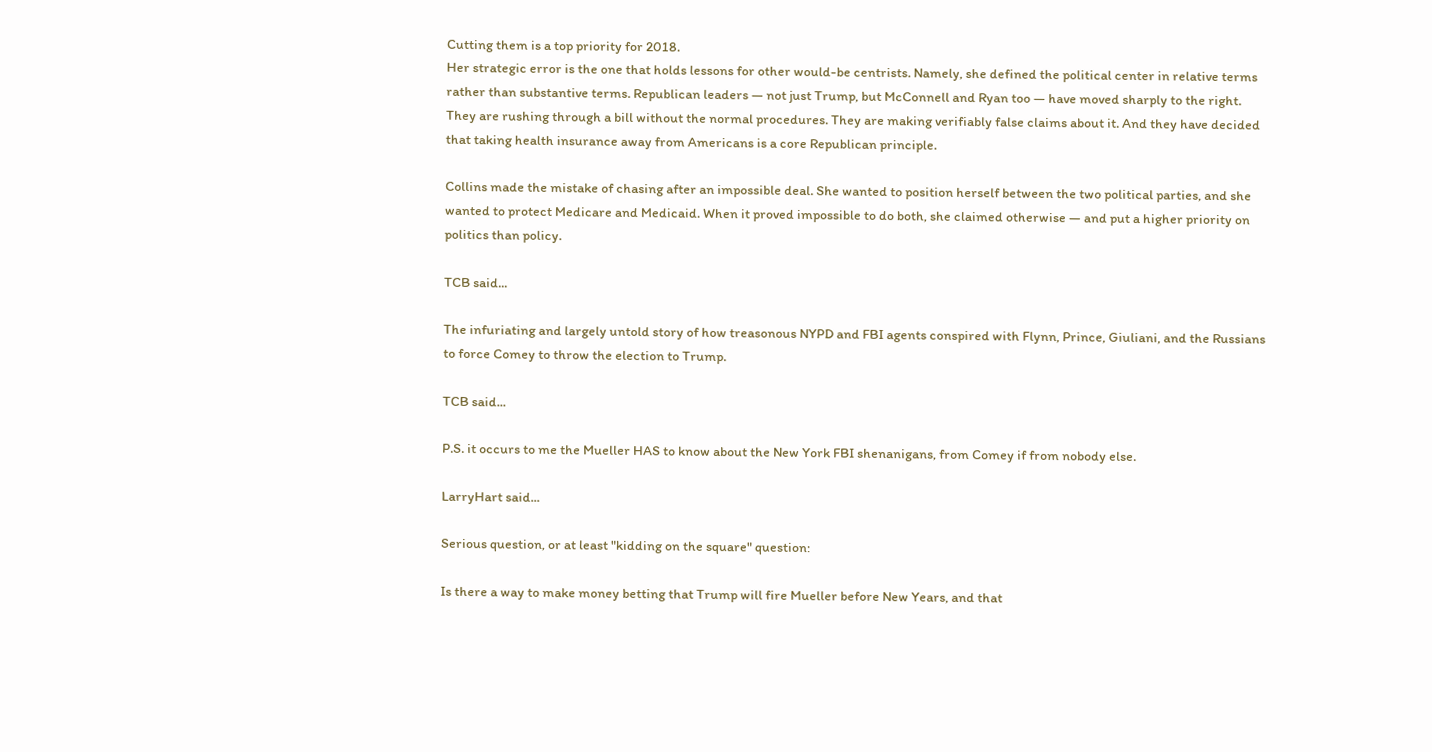Cutting them is a top priority for 2018.
Her strategic error is the one that holds lessons for other would-be centrists. Namely, she defined the political center in relative terms rather than substantive terms. Republican leaders — not just Trump, but McConnell and Ryan too — have moved sharply to the right. They are rushing through a bill without the normal procedures. They are making verifiably false claims about it. And they have decided that taking health insurance away from Americans is a core Republican principle.

Collins made the mistake of chasing after an impossible deal. She wanted to position herself between the two political parties, and she wanted to protect Medicare and Medicaid. When it proved impossible to do both, she claimed otherwise — and put a higher priority on politics than policy.

TCB said...

The infuriating and largely untold story of how treasonous NYPD and FBI agents conspired with Flynn, Prince, Giuliani, and the Russians to force Comey to throw the election to Trump.

TCB said...

P.S. it occurs to me the Mueller HAS to know about the New York FBI shenanigans, from Comey if from nobody else.

LarryHart said...

Serious question, or at least "kidding on the square" question:

Is there a way to make money betting that Trump will fire Mueller before New Years, and that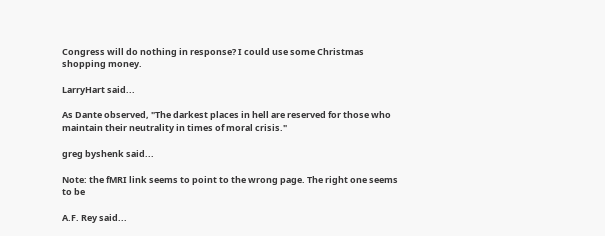Congress will do nothing in response? I could use some Christmas shopping money.

LarryHart said...

As Dante observed, "The darkest places in hell are reserved for those who maintain their neutrality in times of moral crisis."

greg byshenk said...

Note: the fMRI link seems to point to the wrong page. The right one seems to be

A.F. Rey said...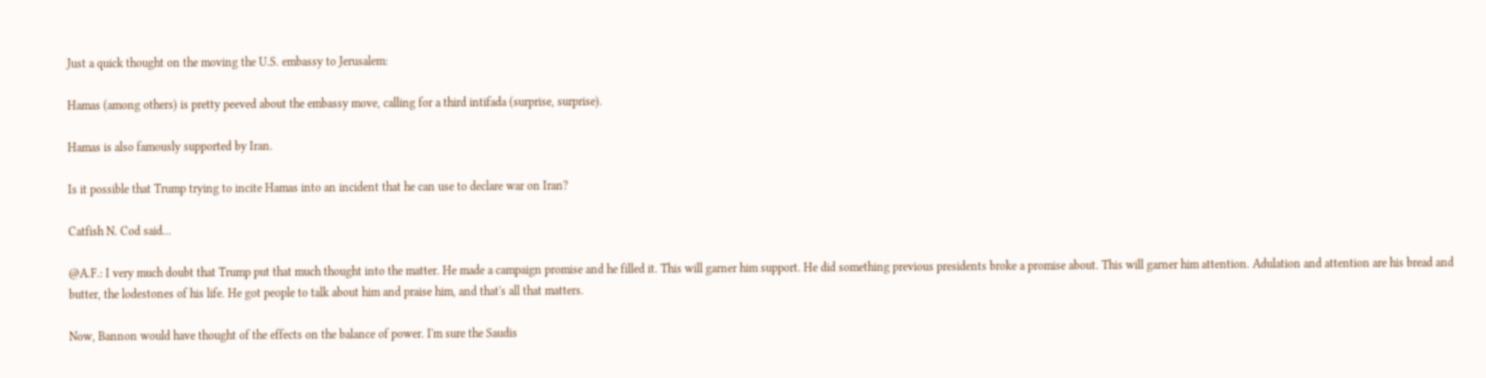Just a quick thought on the moving the U.S. embassy to Jerusalem:

Hamas (among others) is pretty peeved about the embassy move, calling for a third intifada (surprise, surprise).

Hamas is also famously supported by Iran.

Is it possible that Trump trying to incite Hamas into an incident that he can use to declare war on Iran?

Catfish N. Cod said...

@A.F.: I very much doubt that Trump put that much thought into the matter. He made a campaign promise and he filled it. This will garner him support. He did something previous presidents broke a promise about. This will garner him attention. Adulation and attention are his bread and butter, the lodestones of his life. He got people to talk about him and praise him, and that's all that matters.

Now, Bannon would have thought of the effects on the balance of power. I'm sure the Saudis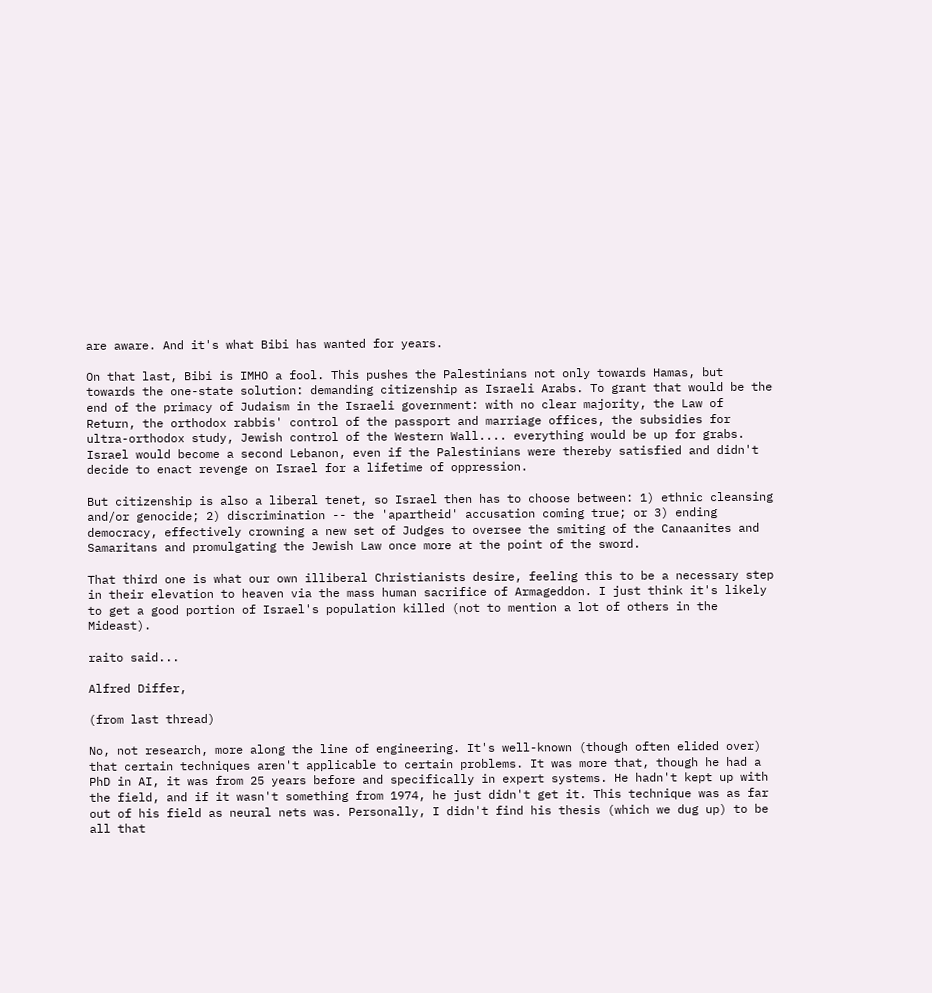are aware. And it's what Bibi has wanted for years.

On that last, Bibi is IMHO a fool. This pushes the Palestinians not only towards Hamas, but towards the one-state solution: demanding citizenship as Israeli Arabs. To grant that would be the end of the primacy of Judaism in the Israeli government: with no clear majority, the Law of Return, the orthodox rabbis' control of the passport and marriage offices, the subsidies for ultra-orthodox study, Jewish control of the Western Wall.... everything would be up for grabs. Israel would become a second Lebanon, even if the Palestinians were thereby satisfied and didn't decide to enact revenge on Israel for a lifetime of oppression.

But citizenship is also a liberal tenet, so Israel then has to choose between: 1) ethnic cleansing and/or genocide; 2) discrimination -- the 'apartheid' accusation coming true; or 3) ending democracy, effectively crowning a new set of Judges to oversee the smiting of the Canaanites and Samaritans and promulgating the Jewish Law once more at the point of the sword.

That third one is what our own illiberal Christianists desire, feeling this to be a necessary step in their elevation to heaven via the mass human sacrifice of Armageddon. I just think it's likely to get a good portion of Israel's population killed (not to mention a lot of others in the Mideast).

raito said...

Alfred Differ,

(from last thread)

No, not research, more along the line of engineering. It's well-known (though often elided over) that certain techniques aren't applicable to certain problems. It was more that, though he had a PhD in AI, it was from 25 years before and specifically in expert systems. He hadn't kept up with the field, and if it wasn't something from 1974, he just didn't get it. This technique was as far out of his field as neural nets was. Personally, I didn't find his thesis (which we dug up) to be all that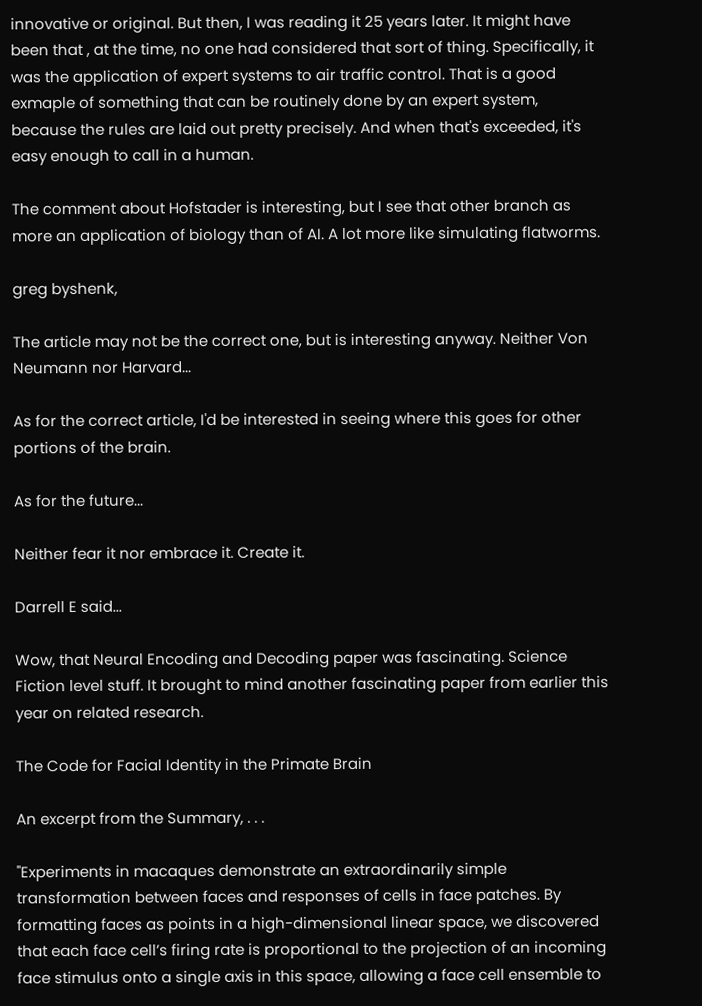innovative or original. But then, I was reading it 25 years later. It might have been that , at the time, no one had considered that sort of thing. Specifically, it was the application of expert systems to air traffic control. That is a good exmaple of something that can be routinely done by an expert system, because the rules are laid out pretty precisely. And when that's exceeded, it's easy enough to call in a human.

The comment about Hofstader is interesting, but I see that other branch as more an application of biology than of AI. A lot more like simulating flatworms.

greg byshenk,

The article may not be the correct one, but is interesting anyway. Neither Von Neumann nor Harvard...

As for the correct article, I'd be interested in seeing where this goes for other portions of the brain.

As for the future...

Neither fear it nor embrace it. Create it.

Darrell E said...

Wow, that Neural Encoding and Decoding paper was fascinating. Science Fiction level stuff. It brought to mind another fascinating paper from earlier this year on related research.

The Code for Facial Identity in the Primate Brain

An excerpt from the Summary, . . .

"Experiments in macaques demonstrate an extraordinarily simple transformation between faces and responses of cells in face patches. By formatting faces as points in a high-dimensional linear space, we discovered that each face cell’s firing rate is proportional to the projection of an incoming face stimulus onto a single axis in this space, allowing a face cell ensemble to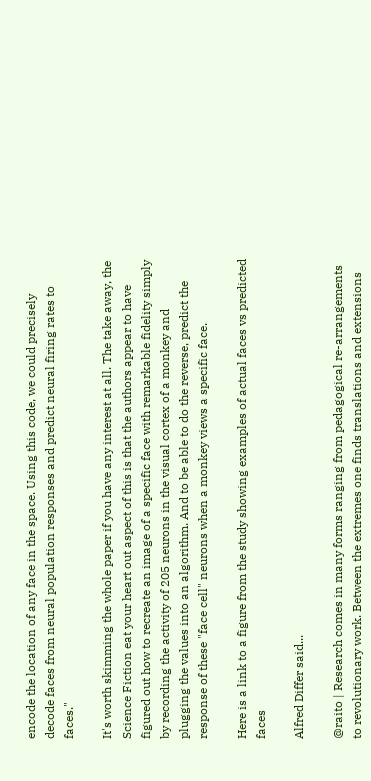encode the location of any face in the space. Using this code, we could precisely decode faces from neural population responses and predict neural firing rates to faces."

It's worth skimming the whole paper if you have any interest at all. The take away, the Science Fiction eat your heart out aspect of this is that the authors appear to have figured out how to recreate an image of a specific face with remarkable fidelity simply by recording the activity of 205 neurons in the visual cortex of a monkey and plugging the values into an algorithm. And to be able to do the reverse, predict the response of these "face cell" neurons when a monkey views a specific face.

Here is a link to a figure from the study showing examples of actual faces vs predicted faces

Alfred Differ said...

@raito | Research comes in many forms ranging from pedagogical re-arrangements to revolutionary work. Between the extremes one finds translations and extensions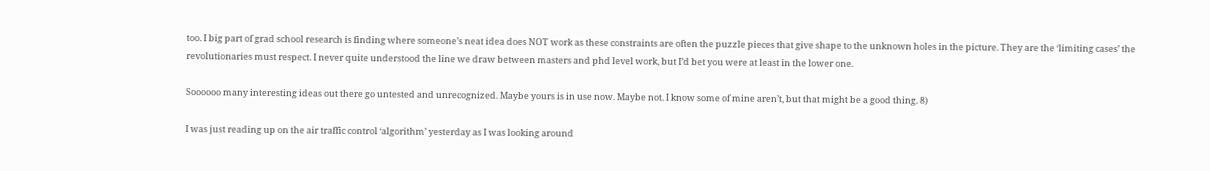too. I big part of grad school research is finding where someone’s neat idea does NOT work as these constraints are often the puzzle pieces that give shape to the unknown holes in the picture. They are the ‘limiting cases’ the revolutionaries must respect. I never quite understood the line we draw between masters and phd level work, but I’d bet you were at least in the lower one.

Soooooo many interesting ideas out there go untested and unrecognized. Maybe yours is in use now. Maybe not. I know some of mine aren’t, but that might be a good thing. 8)

I was just reading up on the air traffic control ‘algorithm’ yesterday as I was looking around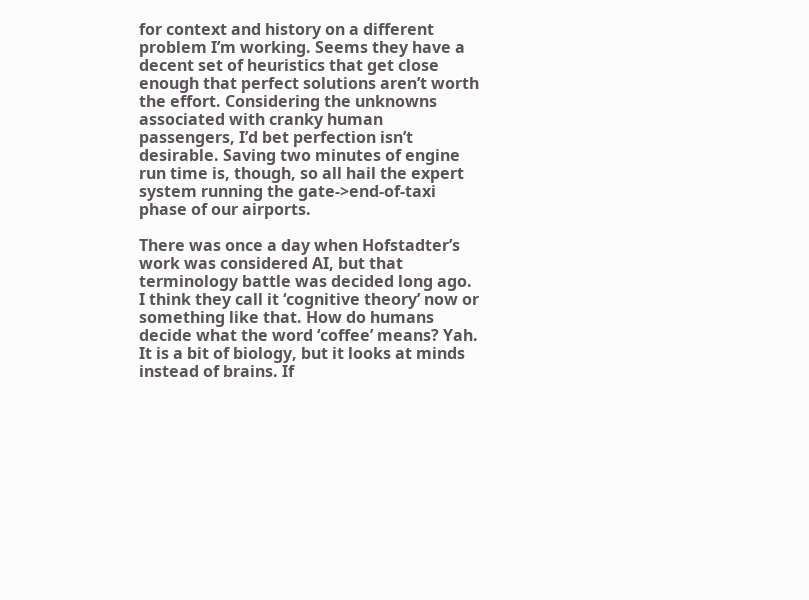for context and history on a different problem I’m working. Seems they have a decent set of heuristics that get close enough that perfect solutions aren’t worth the effort. Considering the unknowns associated with cranky human passengers, I’d bet perfection isn’t desirable. Saving two minutes of engine run time is, though, so all hail the expert system running the gate->end-of-taxi phase of our airports.

There was once a day when Hofstadter’s work was considered AI, but that terminology battle was decided long ago. I think they call it ‘cognitive theory’ now or something like that. How do humans decide what the word ‘coffee’ means? Yah. It is a bit of biology, but it looks at minds instead of brains. If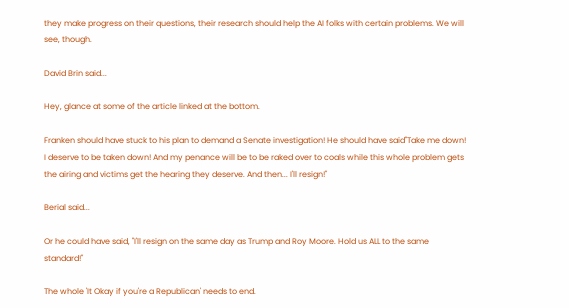they make progress on their questions, their research should help the AI folks with certain problems. We will see, though.

David Brin said...

Hey, glance at some of the article linked at the bottom.

Franken should have stuck to his plan to demand a Senate investigation! He should have said"Take me down! I deserve to be taken down! And my penance will be to be raked over to coals while this whole problem gets the airing and victims get the hearing they deserve. And then... I'll resign!"

Berial said...

Or he could have said, "I'll resign on the same day as Trump and Roy Moore. Hold us ALL to the same standard!"

The whole 'It Okay if you're a Republican' needs to end.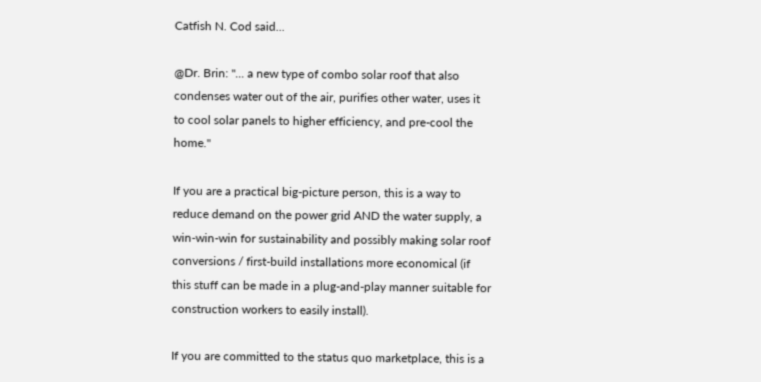Catfish N. Cod said...

@Dr. Brin: "... a new type of combo solar roof that also condenses water out of the air, purifies other water, uses it to cool solar panels to higher efficiency, and pre-cool the home."

If you are a practical big-picture person, this is a way to reduce demand on the power grid AND the water supply, a win-win-win for sustainability and possibly making solar roof conversions / first-build installations more economical (if this stuff can be made in a plug-and-play manner suitable for construction workers to easily install).

If you are committed to the status quo marketplace, this is a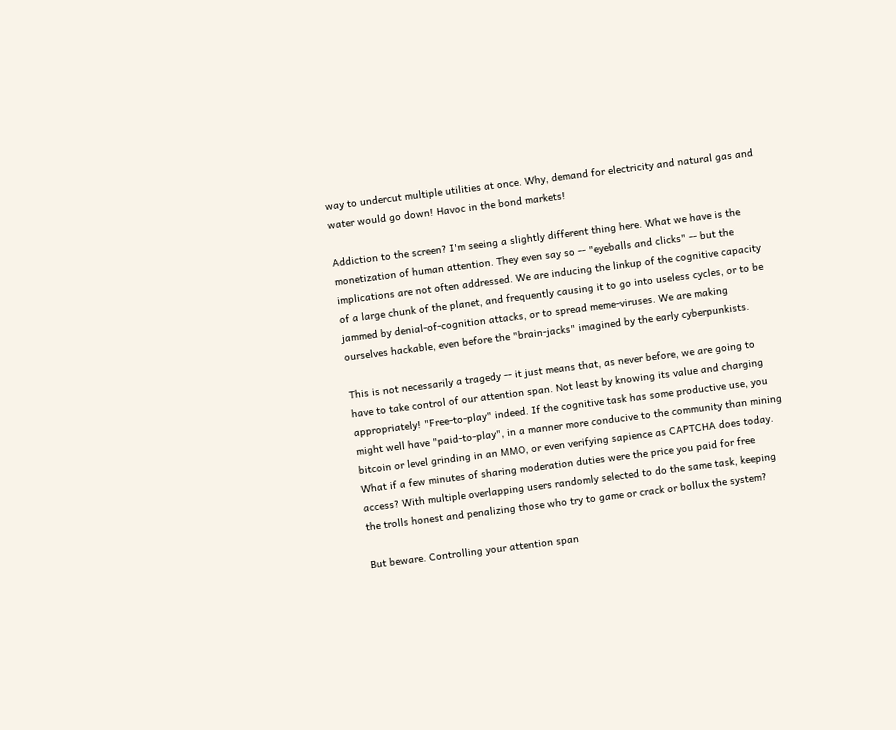way to undercut multiple utilities at once. Why, demand for electricity and natural gas and water would go down! Havoc in the bond markets!

Addiction to the screen? I'm seeing a slightly different thing here. What we have is the monetization of human attention. They even say so -- "eyeballs and clicks" -- but the implications are not often addressed. We are inducing the linkup of the cognitive capacity of a large chunk of the planet, and frequently causing it to go into useless cycles, or to be jammed by denial-of-cognition attacks, or to spread meme-viruses. We are making ourselves hackable, even before the "brain-jacks" imagined by the early cyberpunkists.

This is not necessarily a tragedy -- it just means that, as never before, we are going to have to take control of our attention span. Not least by knowing its value and charging appropriately! "Free-to-play" indeed. If the cognitive task has some productive use, you might well have "paid-to-play", in a manner more conducive to the community than mining bitcoin or level grinding in an MMO, or even verifying sapience as CAPTCHA does today. What if a few minutes of sharing moderation duties were the price you paid for free access? With multiple overlapping users randomly selected to do the same task, keeping the trolls honest and penalizing those who try to game or crack or bollux the system?

But beware. Controlling your attention span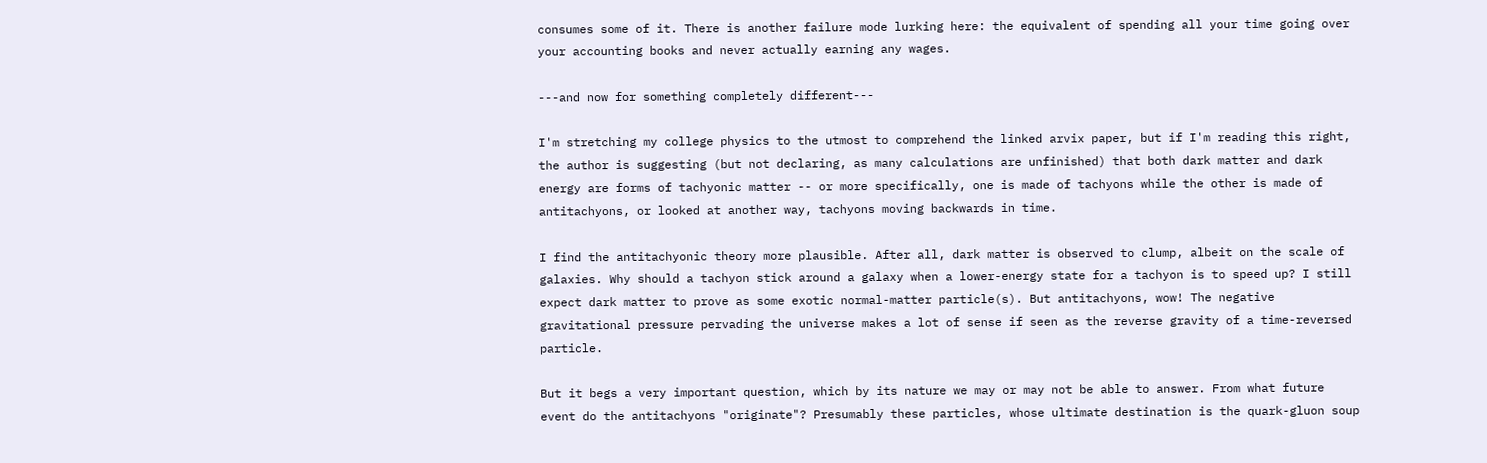consumes some of it. There is another failure mode lurking here: the equivalent of spending all your time going over your accounting books and never actually earning any wages.

---and now for something completely different---

I'm stretching my college physics to the utmost to comprehend the linked arvix paper, but if I'm reading this right, the author is suggesting (but not declaring, as many calculations are unfinished) that both dark matter and dark energy are forms of tachyonic matter -- or more specifically, one is made of tachyons while the other is made of antitachyons, or looked at another way, tachyons moving backwards in time.

I find the antitachyonic theory more plausible. After all, dark matter is observed to clump, albeit on the scale of galaxies. Why should a tachyon stick around a galaxy when a lower-energy state for a tachyon is to speed up? I still expect dark matter to prove as some exotic normal-matter particle(s). But antitachyons, wow! The negative gravitational pressure pervading the universe makes a lot of sense if seen as the reverse gravity of a time-reversed particle.

But it begs a very important question, which by its nature we may or may not be able to answer. From what future event do the antitachyons "originate"? Presumably these particles, whose ultimate destination is the quark-gluon soup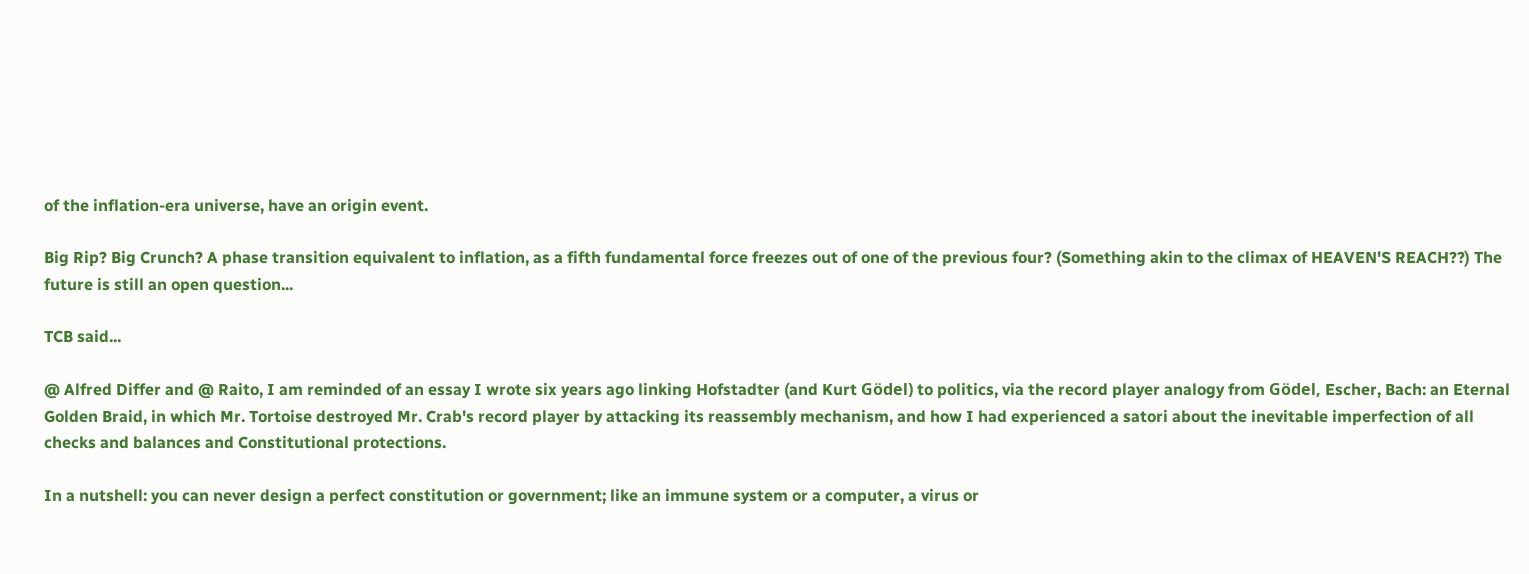of the inflation-era universe, have an origin event.

Big Rip? Big Crunch? A phase transition equivalent to inflation, as a fifth fundamental force freezes out of one of the previous four? (Something akin to the climax of HEAVEN'S REACH??) The future is still an open question...

TCB said...

@ Alfred Differ and @ Raito, I am reminded of an essay I wrote six years ago linking Hofstadter (and Kurt Gödel) to politics, via the record player analogy from Gödel, Escher, Bach: an Eternal Golden Braid, in which Mr. Tortoise destroyed Mr. Crab's record player by attacking its reassembly mechanism, and how I had experienced a satori about the inevitable imperfection of all checks and balances and Constitutional protections.

In a nutshell: you can never design a perfect constitution or government; like an immune system or a computer, a virus or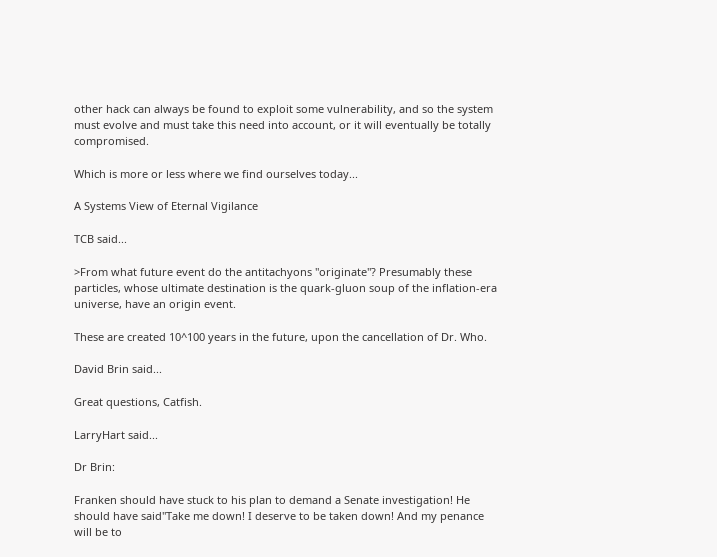other hack can always be found to exploit some vulnerability, and so the system must evolve and must take this need into account, or it will eventually be totally compromised.

Which is more or less where we find ourselves today...

A Systems View of Eternal Vigilance

TCB said...

>From what future event do the antitachyons "originate"? Presumably these particles, whose ultimate destination is the quark-gluon soup of the inflation-era universe, have an origin event.

These are created 10^100 years in the future, upon the cancellation of Dr. Who.

David Brin said...

Great questions, Catfish.

LarryHart said...

Dr Brin:

Franken should have stuck to his plan to demand a Senate investigation! He should have said"Take me down! I deserve to be taken down! And my penance will be to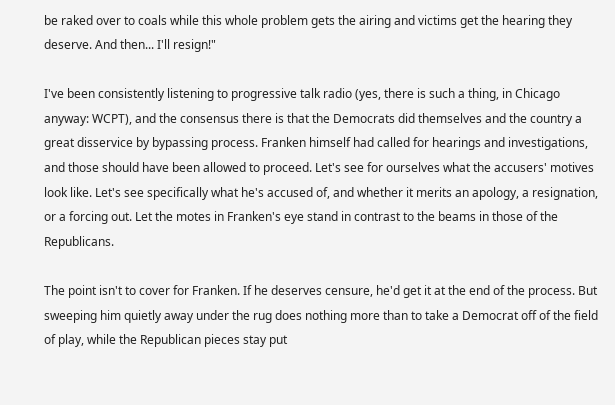be raked over to coals while this whole problem gets the airing and victims get the hearing they deserve. And then... I'll resign!"

I've been consistently listening to progressive talk radio (yes, there is such a thing, in Chicago anyway: WCPT), and the consensus there is that the Democrats did themselves and the country a great disservice by bypassing process. Franken himself had called for hearings and investigations, and those should have been allowed to proceed. Let's see for ourselves what the accusers' motives look like. Let's see specifically what he's accused of, and whether it merits an apology, a resignation, or a forcing out. Let the motes in Franken's eye stand in contrast to the beams in those of the Republicans.

The point isn't to cover for Franken. If he deserves censure, he'd get it at the end of the process. But sweeping him quietly away under the rug does nothing more than to take a Democrat off of the field of play, while the Republican pieces stay put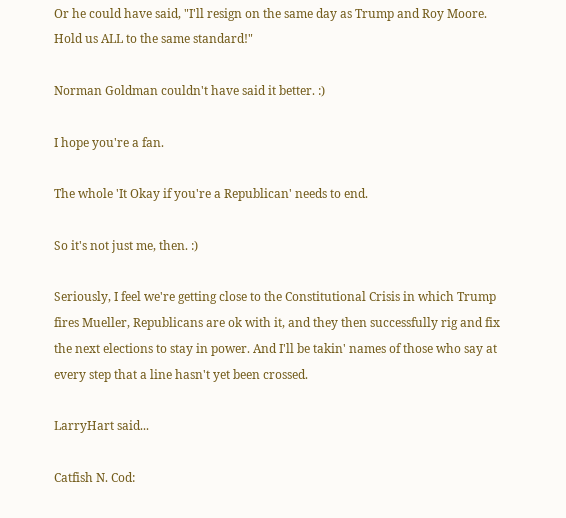Or he could have said, "I'll resign on the same day as Trump and Roy Moore. Hold us ALL to the same standard!"

Norman Goldman couldn't have said it better. :)

I hope you're a fan.

The whole 'It Okay if you're a Republican' needs to end.

So it's not just me, then. :)

Seriously, I feel we're getting close to the Constitutional Crisis in which Trump fires Mueller, Republicans are ok with it, and they then successfully rig and fix the next elections to stay in power. And I'll be takin' names of those who say at every step that a line hasn't yet been crossed.

LarryHart said...

Catfish N. Cod: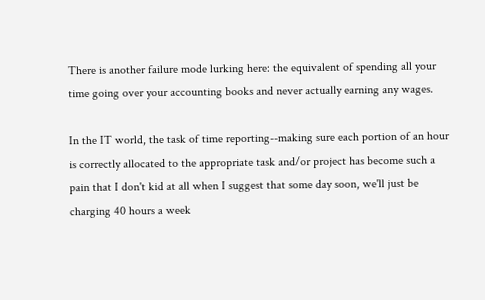There is another failure mode lurking here: the equivalent of spending all your time going over your accounting books and never actually earning any wages.

In the IT world, the task of time reporting--making sure each portion of an hour is correctly allocated to the appropriate task and/or project has become such a pain that I don't kid at all when I suggest that some day soon, we'll just be charging 40 hours a week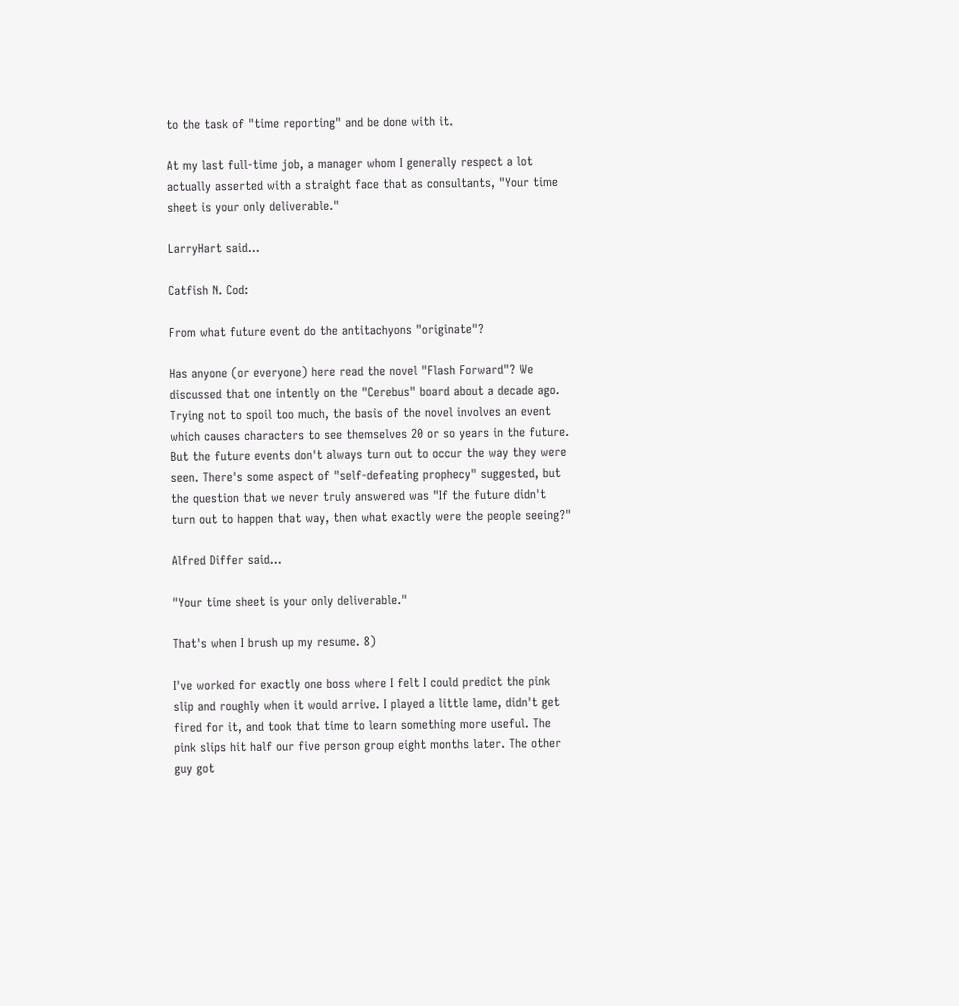to the task of "time reporting" and be done with it.

At my last full-time job, a manager whom I generally respect a lot actually asserted with a straight face that as consultants, "Your time sheet is your only deliverable."

LarryHart said...

Catfish N. Cod:

From what future event do the antitachyons "originate"?

Has anyone (or everyone) here read the novel "Flash Forward"? We discussed that one intently on the "Cerebus" board about a decade ago. Trying not to spoil too much, the basis of the novel involves an event which causes characters to see themselves 20 or so years in the future. But the future events don't always turn out to occur the way they were seen. There's some aspect of "self-defeating prophecy" suggested, but the question that we never truly answered was "If the future didn't turn out to happen that way, then what exactly were the people seeing?"

Alfred Differ said...

"Your time sheet is your only deliverable."

That's when I brush up my resume. 8)

I've worked for exactly one boss where I felt I could predict the pink slip and roughly when it would arrive. I played a little lame, didn't get fired for it, and took that time to learn something more useful. The pink slips hit half our five person group eight months later. The other guy got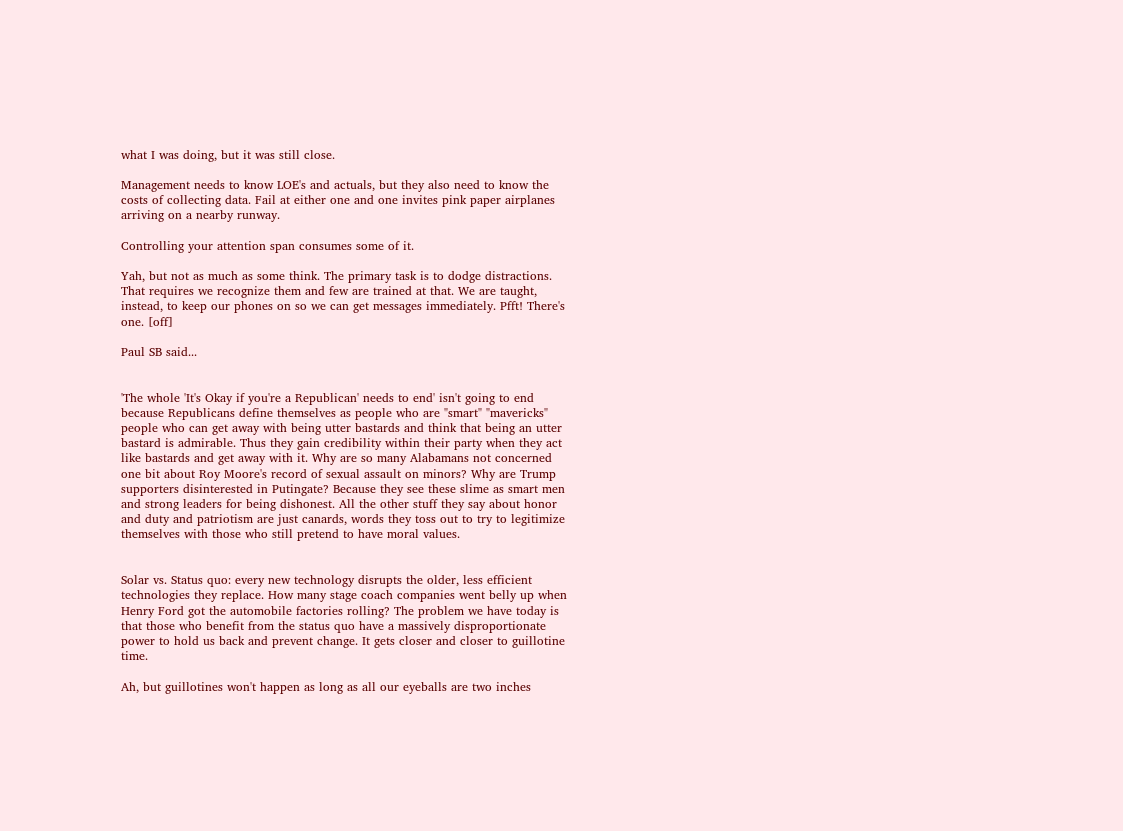what I was doing, but it was still close.

Management needs to know LOE's and actuals, but they also need to know the costs of collecting data. Fail at either one and one invites pink paper airplanes arriving on a nearby runway.

Controlling your attention span consumes some of it.

Yah, but not as much as some think. The primary task is to dodge distractions. That requires we recognize them and few are trained at that. We are taught, instead, to keep our phones on so we can get messages immediately. Pfft! There's one. [off]

Paul SB said...


'The whole 'It's Okay if you're a Republican' needs to end' isn't going to end because Republicans define themselves as people who are "smart" "mavericks" people who can get away with being utter bastards and think that being an utter bastard is admirable. Thus they gain credibility within their party when they act like bastards and get away with it. Why are so many Alabamans not concerned one bit about Roy Moore's record of sexual assault on minors? Why are Trump supporters disinterested in Putingate? Because they see these slime as smart men and strong leaders for being dishonest. All the other stuff they say about honor and duty and patriotism are just canards, words they toss out to try to legitimize themselves with those who still pretend to have moral values.


Solar vs. Status quo: every new technology disrupts the older, less efficient technologies they replace. How many stage coach companies went belly up when Henry Ford got the automobile factories rolling? The problem we have today is that those who benefit from the status quo have a massively disproportionate power to hold us back and prevent change. It gets closer and closer to guillotine time.

Ah, but guillotines won't happen as long as all our eyeballs are two inches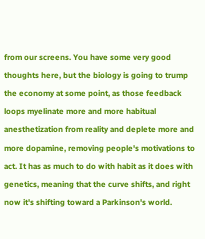from our screens. You have some very good thoughts here, but the biology is going to trump the economy at some point, as those feedback loops myelinate more and more habitual anesthetization from reality and deplete more and more dopamine, removing people's motivations to act. It has as much to do with habit as it does with genetics, meaning that the curve shifts, and right now it's shifting toward a Parkinson's world.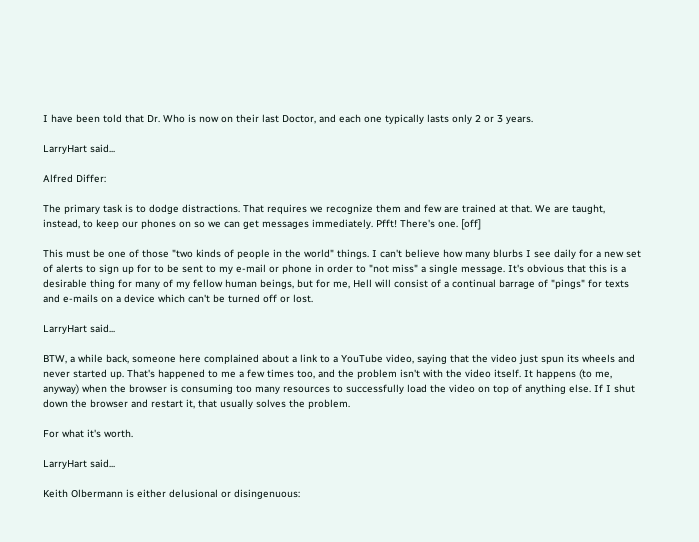I have been told that Dr. Who is now on their last Doctor, and each one typically lasts only 2 or 3 years.

LarryHart said...

Alfred Differ:

The primary task is to dodge distractions. That requires we recognize them and few are trained at that. We are taught, instead, to keep our phones on so we can get messages immediately. Pfft! There's one. [off]

This must be one of those "two kinds of people in the world" things. I can't believe how many blurbs I see daily for a new set of alerts to sign up for to be sent to my e-mail or phone in order to "not miss" a single message. It's obvious that this is a desirable thing for many of my fellow human beings, but for me, Hell will consist of a continual barrage of "pings" for texts and e-mails on a device which can't be turned off or lost.

LarryHart said...

BTW, a while back, someone here complained about a link to a YouTube video, saying that the video just spun its wheels and never started up. That's happened to me a few times too, and the problem isn't with the video itself. It happens (to me, anyway) when the browser is consuming too many resources to successfully load the video on top of anything else. If I shut down the browser and restart it, that usually solves the problem.

For what it's worth.

LarryHart said...

Keith Olbermann is either delusional or disingenuous: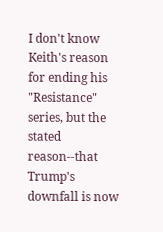I don't know Keith's reason for ending his "Resistance" series, but the stated reason--that Trump's downfall is now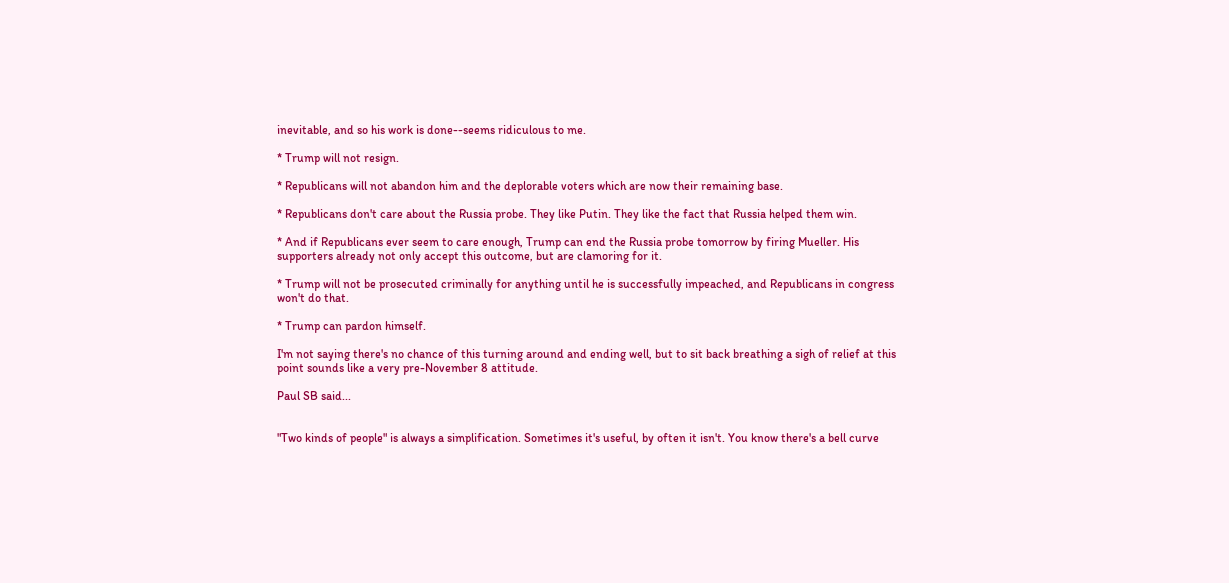inevitable, and so his work is done--seems ridiculous to me.

* Trump will not resign.

* Republicans will not abandon him and the deplorable voters which are now their remaining base.

* Republicans don't care about the Russia probe. They like Putin. They like the fact that Russia helped them win.

* And if Republicans ever seem to care enough, Trump can end the Russia probe tomorrow by firing Mueller. His supporters already not only accept this outcome, but are clamoring for it.

* Trump will not be prosecuted criminally for anything until he is successfully impeached, and Republicans in congress won't do that.

* Trump can pardon himself.

I'm not saying there's no chance of this turning around and ending well, but to sit back breathing a sigh of relief at this point sounds like a very pre-November 8 attitude.

Paul SB said...


"Two kinds of people" is always a simplification. Sometimes it's useful, by often it isn't. You know there's a bell curve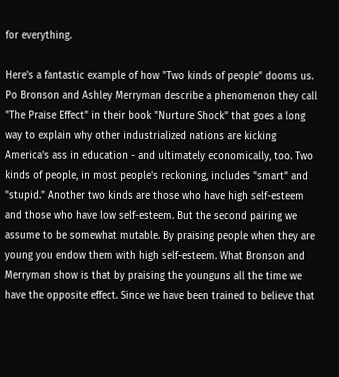for everything.

Here's a fantastic example of how "Two kinds of people" dooms us. Po Bronson and Ashley Merryman describe a phenomenon they call "The Praise Effect" in their book "Nurture Shock" that goes a long way to explain why other industrialized nations are kicking America's ass in education - and ultimately economically, too. Two kinds of people, in most people's reckoning, includes "smart" and "stupid." Another two kinds are those who have high self-esteem and those who have low self-esteem. But the second pairing we assume to be somewhat mutable. By praising people when they are young you endow them with high self-esteem. What Bronson and Merryman show is that by praising the younguns all the time we have the opposite effect. Since we have been trained to believe that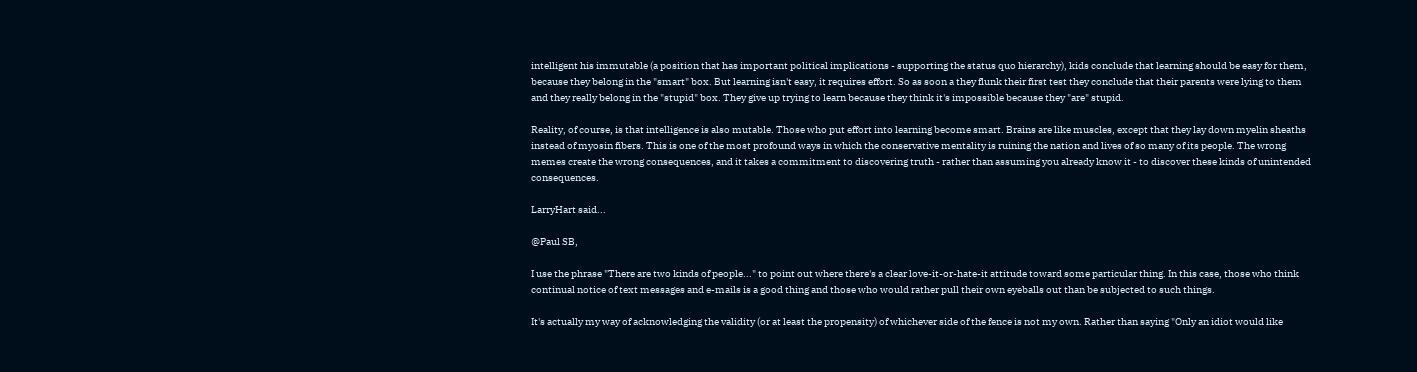intelligent his immutable (a position that has important political implications - supporting the status quo hierarchy), kids conclude that learning should be easy for them, because they belong in the "smart" box. But learning isn't easy, it requires effort. So as soon a they flunk their first test they conclude that their parents were lying to them and they really belong in the "stupid" box. They give up trying to learn because they think it's impossible because they "are" stupid.

Reality, of course, is that intelligence is also mutable. Those who put effort into learning become smart. Brains are like muscles, except that they lay down myelin sheaths instead of myosin fibers. This is one of the most profound ways in which the conservative mentality is ruining the nation and lives of so many of its people. The wrong memes create the wrong consequences, and it takes a commitment to discovering truth - rather than assuming you already know it - to discover these kinds of unintended consequences.

LarryHart said...

@Paul SB,

I use the phrase "There are two kinds of people..." to point out where there's a clear love-it-or-hate-it attitude toward some particular thing. In this case, those who think continual notice of text messages and e-mails is a good thing and those who would rather pull their own eyeballs out than be subjected to such things.

It's actually my way of acknowledging the validity (or at least the propensity) of whichever side of the fence is not my own. Rather than saying "Only an idiot would like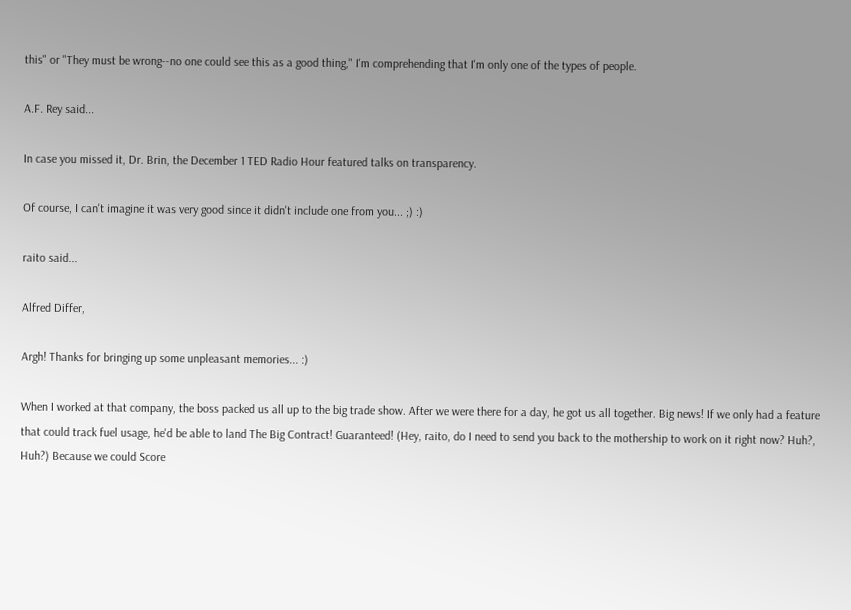this" or "They must be wrong--no one could see this as a good thing," I'm comprehending that I'm only one of the types of people.

A.F. Rey said...

In case you missed it, Dr. Brin, the December 1 TED Radio Hour featured talks on transparency.

Of course, I can't imagine it was very good since it didn't include one from you... ;) :)

raito said...

Alfred Differ,

Argh! Thanks for bringing up some unpleasant memories... :)

When I worked at that company, the boss packed us all up to the big trade show. After we were there for a day, he got us all together. Big news! If we only had a feature that could track fuel usage, he'd be able to land The Big Contract! Guaranteed! (Hey, raito, do I need to send you back to the mothership to work on it right now? Huh?, Huh?) Because we could Score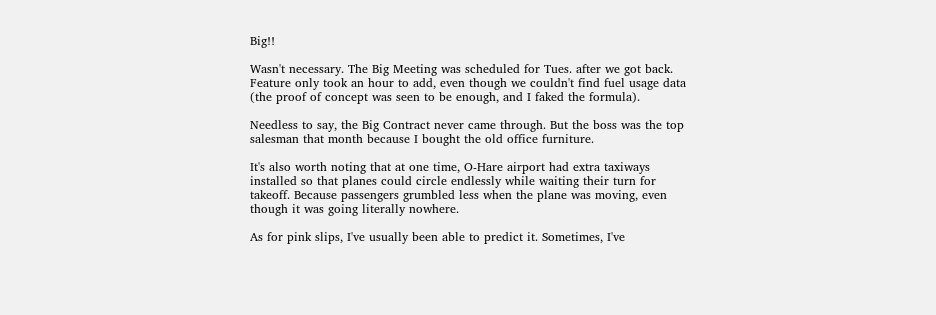Big!!

Wasn't necessary. The Big Meeting was scheduled for Tues. after we got back. Feature only took an hour to add, even though we couldn't find fuel usage data (the proof of concept was seen to be enough, and I faked the formula).

Needless to say, the Big Contract never came through. But the boss was the top salesman that month because I bought the old office furniture.

It's also worth noting that at one time, O-Hare airport had extra taxiways installed so that planes could circle endlessly while waiting their turn for takeoff. Because passengers grumbled less when the plane was moving, even though it was going literally nowhere.

As for pink slips, I've usually been able to predict it. Sometimes, I've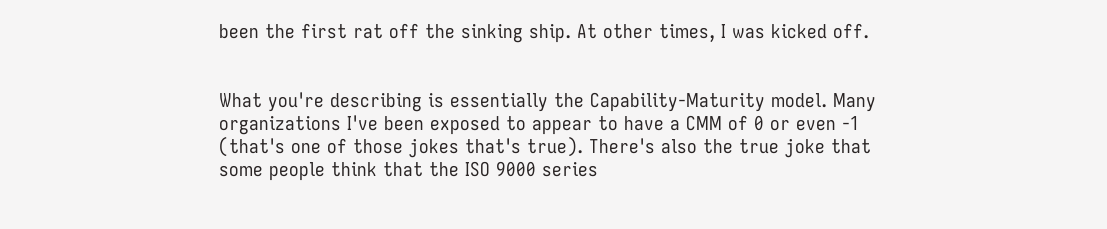been the first rat off the sinking ship. At other times, I was kicked off.


What you're describing is essentially the Capability-Maturity model. Many organizations I've been exposed to appear to have a CMM of 0 or even -1 (that's one of those jokes that's true). There's also the true joke that some people think that the ISO 9000 series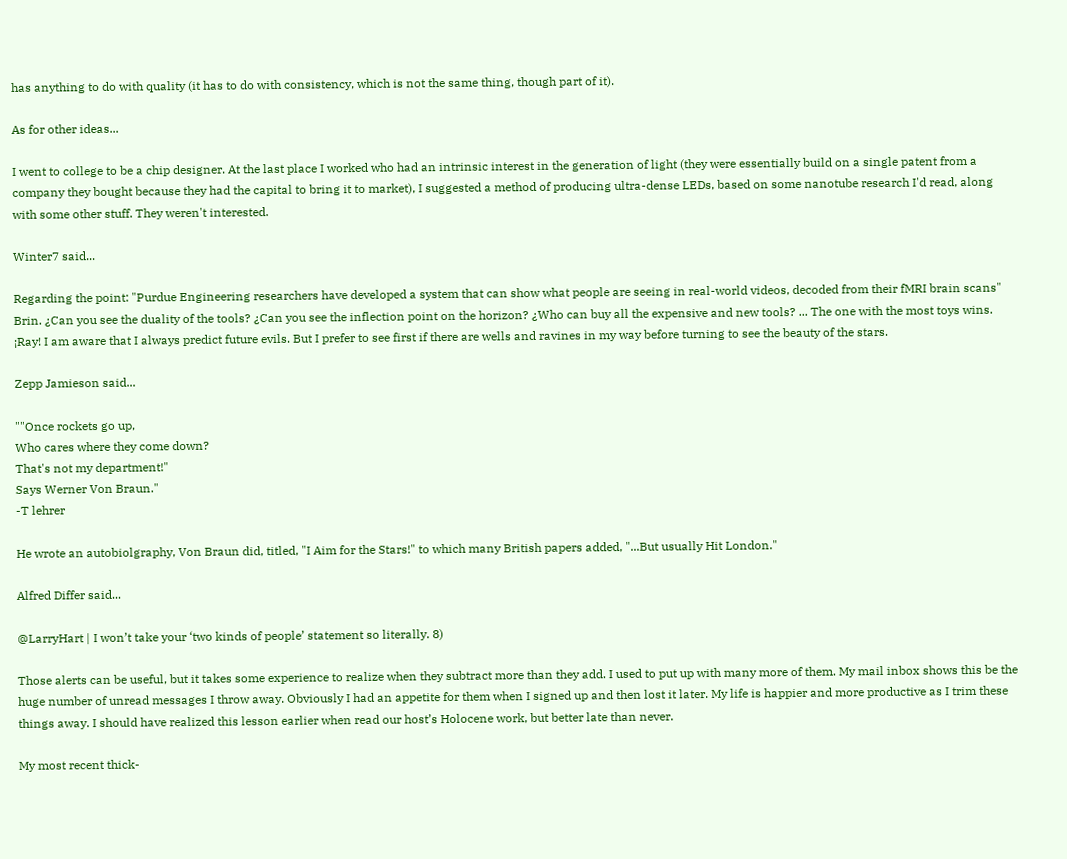has anything to do with quality (it has to do with consistency, which is not the same thing, though part of it).

As for other ideas...

I went to college to be a chip designer. At the last place I worked who had an intrinsic interest in the generation of light (they were essentially build on a single patent from a company they bought because they had the capital to bring it to market), I suggested a method of producing ultra-dense LEDs, based on some nanotube research I'd read, along with some other stuff. They weren't interested.

Winter7 said...

Regarding the point: "Purdue Engineering researchers have developed a system that can show what people are seeing in real-world videos, decoded from their fMRI brain scans"
Brin. ¿Can you see the duality of the tools? ¿Can you see the inflection point on the horizon? ¿Who can buy all the expensive and new tools? ... The one with the most toys wins.
¡Ray! I am aware that I always predict future evils. But I prefer to see first if there are wells and ravines in my way before turning to see the beauty of the stars.

Zepp Jamieson said...

""Once rockets go up,
Who cares where they come down?
That's not my department!"
Says Werner Von Braun."
-T lehrer

He wrote an autobiolgraphy, Von Braun did, titled, "I Aim for the Stars!" to which many British papers added, "...But usually Hit London."

Alfred Differ said...

@LarryHart | I won’t take your ‘two kinds of people’ statement so literally. 8)

Those alerts can be useful, but it takes some experience to realize when they subtract more than they add. I used to put up with many more of them. My mail inbox shows this be the huge number of unread messages I throw away. Obviously I had an appetite for them when I signed up and then lost it later. My life is happier and more productive as I trim these things away. I should have realized this lesson earlier when read our host’s Holocene work, but better late than never.

My most recent thick-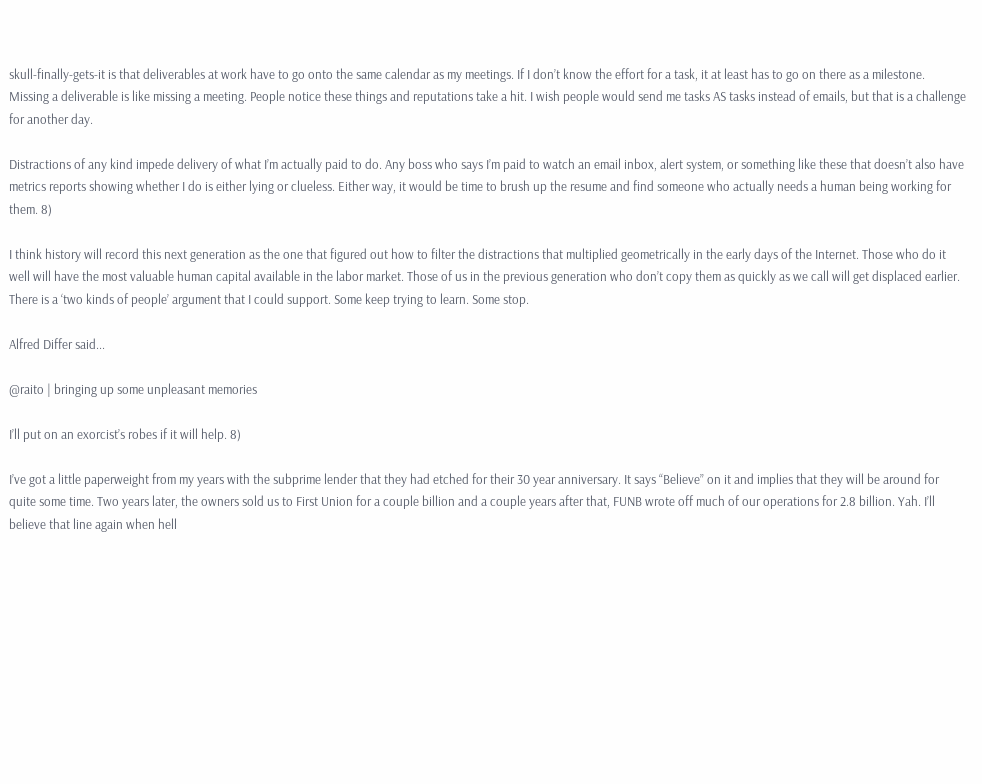skull-finally-gets-it is that deliverables at work have to go onto the same calendar as my meetings. If I don’t know the effort for a task, it at least has to go on there as a milestone. Missing a deliverable is like missing a meeting. People notice these things and reputations take a hit. I wish people would send me tasks AS tasks instead of emails, but that is a challenge for another day.

Distractions of any kind impede delivery of what I’m actually paid to do. Any boss who says I’m paid to watch an email inbox, alert system, or something like these that doesn’t also have metrics reports showing whether I do is either lying or clueless. Either way, it would be time to brush up the resume and find someone who actually needs a human being working for them. 8)

I think history will record this next generation as the one that figured out how to filter the distractions that multiplied geometrically in the early days of the Internet. Those who do it well will have the most valuable human capital available in the labor market. Those of us in the previous generation who don’t copy them as quickly as we call will get displaced earlier. There is a ‘two kinds of people’ argument that I could support. Some keep trying to learn. Some stop.

Alfred Differ said...

@raito | bringing up some unpleasant memories

I’ll put on an exorcist’s robes if it will help. 8)

I’ve got a little paperweight from my years with the subprime lender that they had etched for their 30 year anniversary. It says “Believe” on it and implies that they will be around for quite some time. Two years later, the owners sold us to First Union for a couple billion and a couple years after that, FUNB wrote off much of our operations for 2.8 billion. Yah. I’ll believe that line again when hell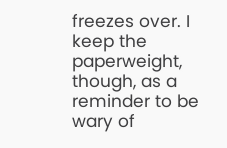freezes over. I keep the paperweight, though, as a reminder to be wary of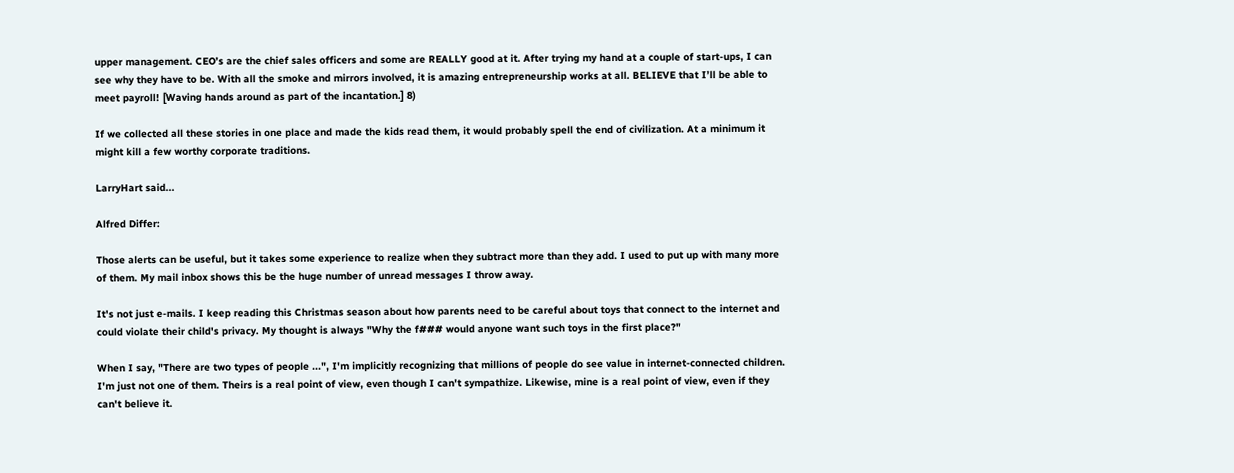upper management. CEO’s are the chief sales officers and some are REALLY good at it. After trying my hand at a couple of start-ups, I can see why they have to be. With all the smoke and mirrors involved, it is amazing entrepreneurship works at all. BELIEVE that I’ll be able to meet payroll! [Waving hands around as part of the incantation.] 8)

If we collected all these stories in one place and made the kids read them, it would probably spell the end of civilization. At a minimum it might kill a few worthy corporate traditions.

LarryHart said...

Alfred Differ:

Those alerts can be useful, but it takes some experience to realize when they subtract more than they add. I used to put up with many more of them. My mail inbox shows this be the huge number of unread messages I throw away.

It's not just e-mails. I keep reading this Christmas season about how parents need to be careful about toys that connect to the internet and could violate their child's privacy. My thought is always "Why the f### would anyone want such toys in the first place?"

When I say, "There are two types of people ...", I'm implicitly recognizing that millions of people do see value in internet-connected children. I'm just not one of them. Theirs is a real point of view, even though I can't sympathize. Likewise, mine is a real point of view, even if they can't believe it.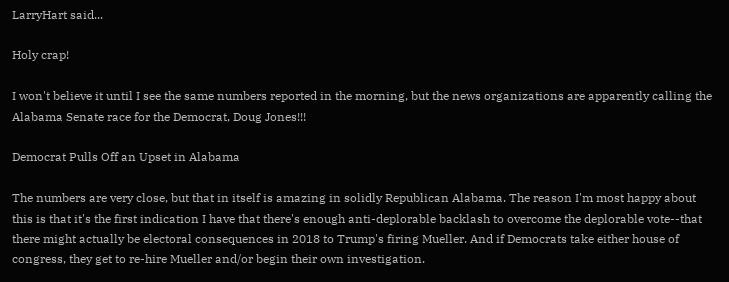LarryHart said...

Holy crap!

I won't believe it until I see the same numbers reported in the morning, but the news organizations are apparently calling the Alabama Senate race for the Democrat, Doug Jones!!!

Democrat Pulls Off an Upset in Alabama

The numbers are very close, but that in itself is amazing in solidly Republican Alabama. The reason I'm most happy about this is that it's the first indication I have that there's enough anti-deplorable backlash to overcome the deplorable vote--that there might actually be electoral consequences in 2018 to Trump's firing Mueller. And if Democrats take either house of congress, they get to re-hire Mueller and/or begin their own investigation.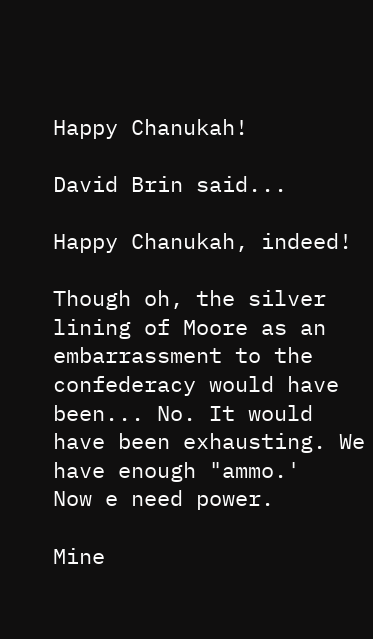Happy Chanukah!

David Brin said...

Happy Chanukah, indeed!

Though oh, the silver lining of Moore as an embarrassment to the confederacy would have been... No. It would have been exhausting. We have enough "ammo.'
Now e need power.

Mine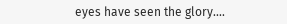eyes have seen the glory....